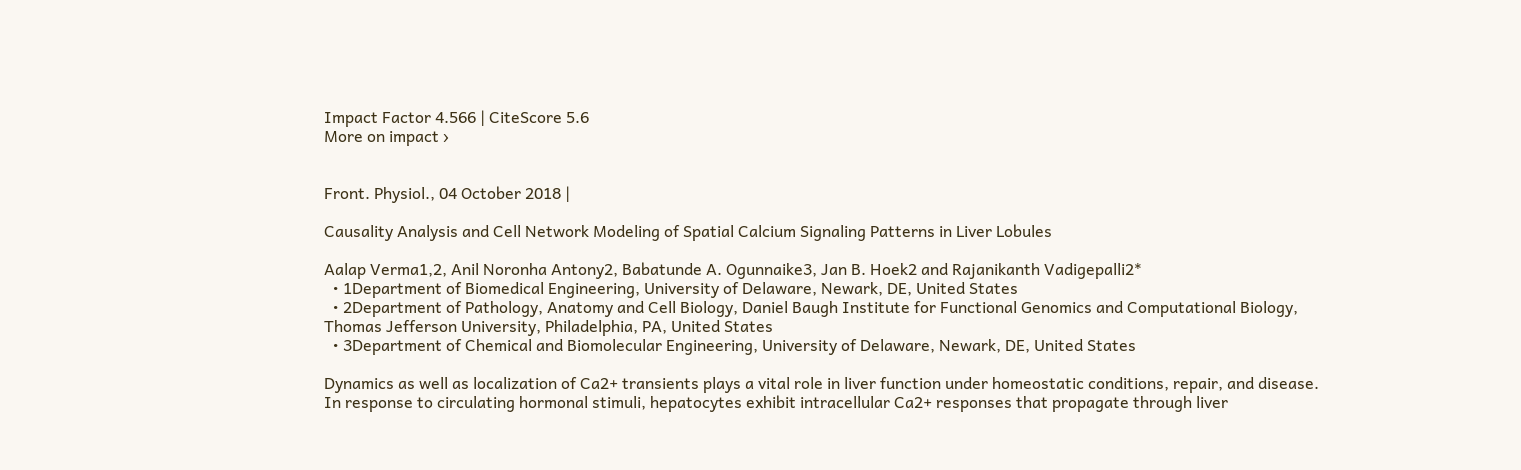Impact Factor 4.566 | CiteScore 5.6
More on impact ›


Front. Physiol., 04 October 2018 |

Causality Analysis and Cell Network Modeling of Spatial Calcium Signaling Patterns in Liver Lobules

Aalap Verma1,2, Anil Noronha Antony2, Babatunde A. Ogunnaike3, Jan B. Hoek2 and Rajanikanth Vadigepalli2*
  • 1Department of Biomedical Engineering, University of Delaware, Newark, DE, United States
  • 2Department of Pathology, Anatomy and Cell Biology, Daniel Baugh Institute for Functional Genomics and Computational Biology, Thomas Jefferson University, Philadelphia, PA, United States
  • 3Department of Chemical and Biomolecular Engineering, University of Delaware, Newark, DE, United States

Dynamics as well as localization of Ca2+ transients plays a vital role in liver function under homeostatic conditions, repair, and disease. In response to circulating hormonal stimuli, hepatocytes exhibit intracellular Ca2+ responses that propagate through liver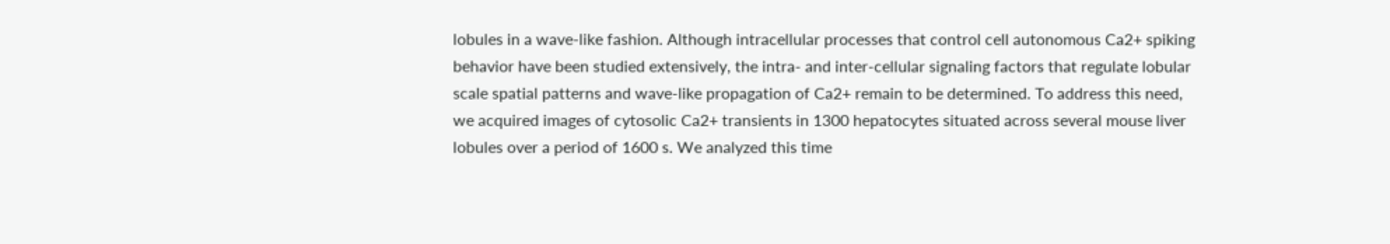lobules in a wave-like fashion. Although intracellular processes that control cell autonomous Ca2+ spiking behavior have been studied extensively, the intra- and inter-cellular signaling factors that regulate lobular scale spatial patterns and wave-like propagation of Ca2+ remain to be determined. To address this need, we acquired images of cytosolic Ca2+ transients in 1300 hepatocytes situated across several mouse liver lobules over a period of 1600 s. We analyzed this time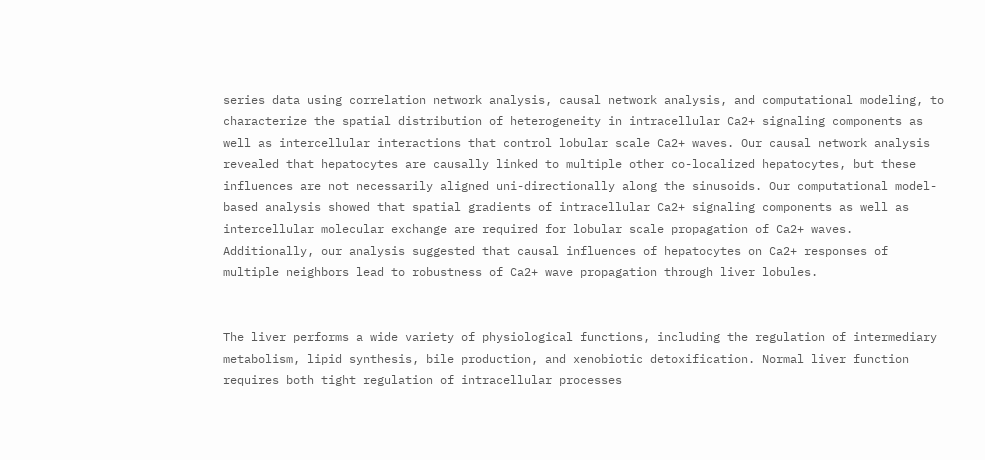series data using correlation network analysis, causal network analysis, and computational modeling, to characterize the spatial distribution of heterogeneity in intracellular Ca2+ signaling components as well as intercellular interactions that control lobular scale Ca2+ waves. Our causal network analysis revealed that hepatocytes are causally linked to multiple other co-localized hepatocytes, but these influences are not necessarily aligned uni-directionally along the sinusoids. Our computational model-based analysis showed that spatial gradients of intracellular Ca2+ signaling components as well as intercellular molecular exchange are required for lobular scale propagation of Ca2+ waves. Additionally, our analysis suggested that causal influences of hepatocytes on Ca2+ responses of multiple neighbors lead to robustness of Ca2+ wave propagation through liver lobules.


The liver performs a wide variety of physiological functions, including the regulation of intermediary metabolism, lipid synthesis, bile production, and xenobiotic detoxification. Normal liver function requires both tight regulation of intracellular processes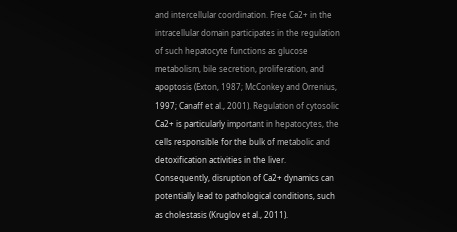and intercellular coordination. Free Ca2+ in the intracellular domain participates in the regulation of such hepatocyte functions as glucose metabolism, bile secretion, proliferation, and apoptosis (Exton, 1987; McConkey and Orrenius, 1997; Canaff et al., 2001). Regulation of cytosolic Ca2+ is particularly important in hepatocytes, the cells responsible for the bulk of metabolic and detoxification activities in the liver. Consequently, disruption of Ca2+ dynamics can potentially lead to pathological conditions, such as cholestasis (Kruglov et al., 2011).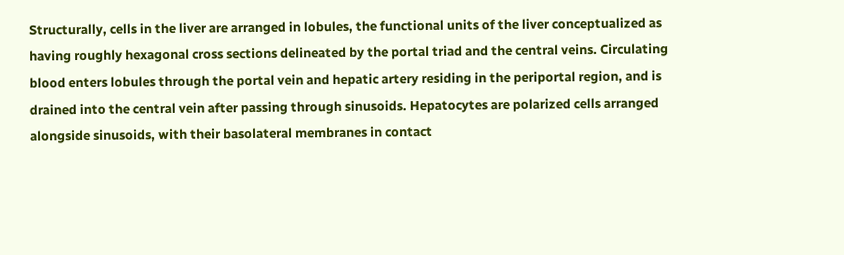Structurally, cells in the liver are arranged in lobules, the functional units of the liver conceptualized as having roughly hexagonal cross sections delineated by the portal triad and the central veins. Circulating blood enters lobules through the portal vein and hepatic artery residing in the periportal region, and is drained into the central vein after passing through sinusoids. Hepatocytes are polarized cells arranged alongside sinusoids, with their basolateral membranes in contact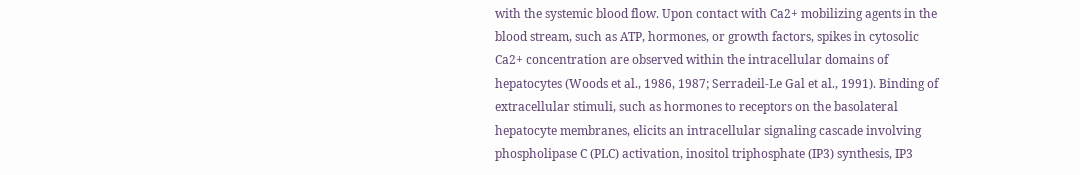with the systemic blood flow. Upon contact with Ca2+ mobilizing agents in the blood stream, such as ATP, hormones, or growth factors, spikes in cytosolic Ca2+ concentration are observed within the intracellular domains of hepatocytes (Woods et al., 1986, 1987; Serradeil-Le Gal et al., 1991). Binding of extracellular stimuli, such as hormones to receptors on the basolateral hepatocyte membranes, elicits an intracellular signaling cascade involving phospholipase C (PLC) activation, inositol triphosphate (IP3) synthesis, IP3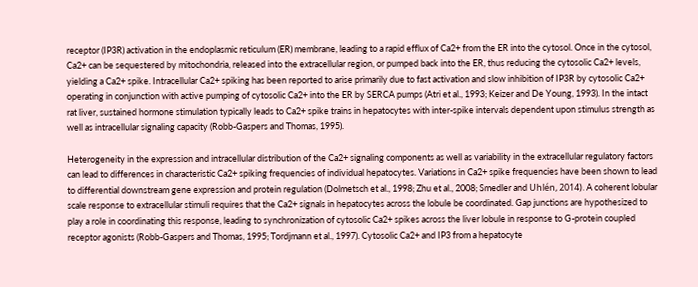receptor (IP3R) activation in the endoplasmic reticulum (ER) membrane, leading to a rapid efflux of Ca2+ from the ER into the cytosol. Once in the cytosol, Ca2+ can be sequestered by mitochondria, released into the extracellular region, or pumped back into the ER, thus reducing the cytosolic Ca2+ levels, yielding a Ca2+ spike. Intracellular Ca2+ spiking has been reported to arise primarily due to fast activation and slow inhibition of IP3R by cytosolic Ca2+ operating in conjunction with active pumping of cytosolic Ca2+ into the ER by SERCA pumps (Atri et al., 1993; Keizer and De Young, 1993). In the intact rat liver, sustained hormone stimulation typically leads to Ca2+ spike trains in hepatocytes with inter-spike intervals dependent upon stimulus strength as well as intracellular signaling capacity (Robb-Gaspers and Thomas, 1995).

Heterogeneity in the expression and intracellular distribution of the Ca2+ signaling components as well as variability in the extracellular regulatory factors can lead to differences in characteristic Ca2+ spiking frequencies of individual hepatocytes. Variations in Ca2+ spike frequencies have been shown to lead to differential downstream gene expression and protein regulation (Dolmetsch et al., 1998; Zhu et al., 2008; Smedler and Uhlén, 2014). A coherent lobular scale response to extracellular stimuli requires that the Ca2+ signals in hepatocytes across the lobule be coordinated. Gap junctions are hypothesized to play a role in coordinating this response, leading to synchronization of cytosolic Ca2+ spikes across the liver lobule in response to G-protein coupled receptor agonists (Robb-Gaspers and Thomas, 1995; Tordjmann et al., 1997). Cytosolic Ca2+ and IP3 from a hepatocyte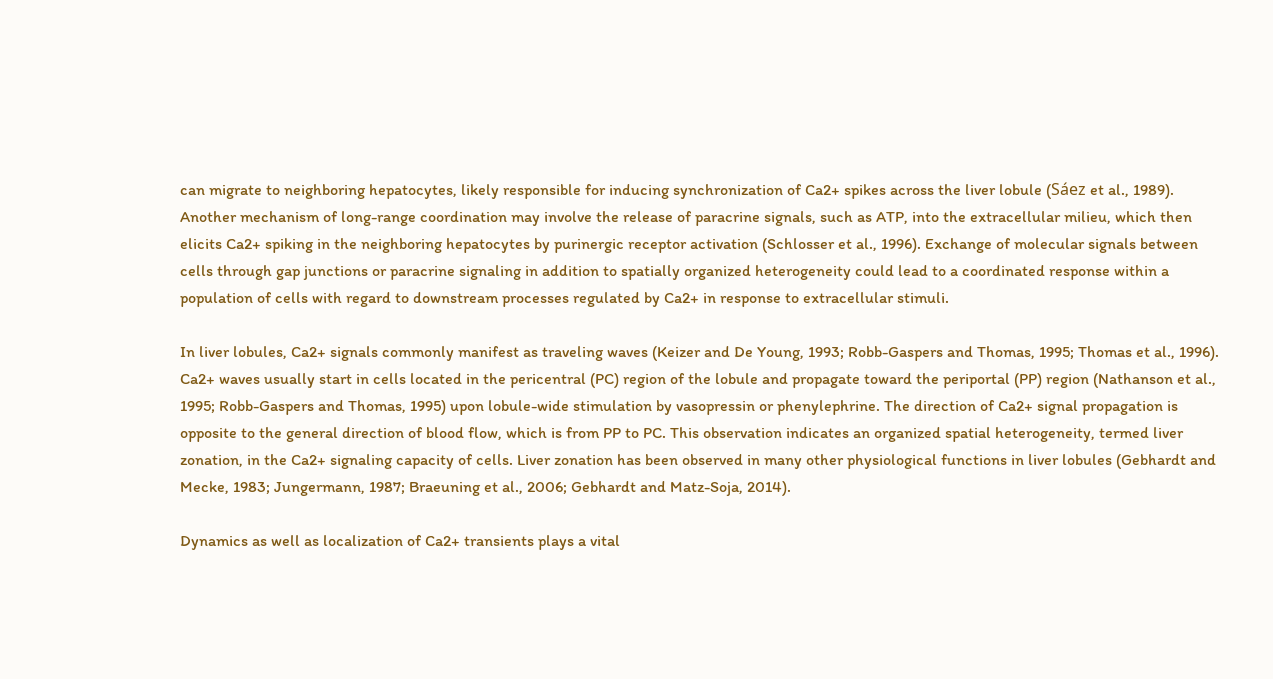can migrate to neighboring hepatocytes, likely responsible for inducing synchronization of Ca2+ spikes across the liver lobule (Sáez et al., 1989). Another mechanism of long-range coordination may involve the release of paracrine signals, such as ATP, into the extracellular milieu, which then elicits Ca2+ spiking in the neighboring hepatocytes by purinergic receptor activation (Schlosser et al., 1996). Exchange of molecular signals between cells through gap junctions or paracrine signaling in addition to spatially organized heterogeneity could lead to a coordinated response within a population of cells with regard to downstream processes regulated by Ca2+ in response to extracellular stimuli.

In liver lobules, Ca2+ signals commonly manifest as traveling waves (Keizer and De Young, 1993; Robb-Gaspers and Thomas, 1995; Thomas et al., 1996). Ca2+ waves usually start in cells located in the pericentral (PC) region of the lobule and propagate toward the periportal (PP) region (Nathanson et al., 1995; Robb-Gaspers and Thomas, 1995) upon lobule-wide stimulation by vasopressin or phenylephrine. The direction of Ca2+ signal propagation is opposite to the general direction of blood flow, which is from PP to PC. This observation indicates an organized spatial heterogeneity, termed liver zonation, in the Ca2+ signaling capacity of cells. Liver zonation has been observed in many other physiological functions in liver lobules (Gebhardt and Mecke, 1983; Jungermann, 1987; Braeuning et al., 2006; Gebhardt and Matz-Soja, 2014).

Dynamics as well as localization of Ca2+ transients plays a vital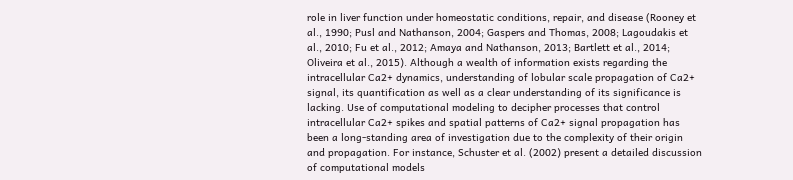role in liver function under homeostatic conditions, repair, and disease (Rooney et al., 1990; Pusl and Nathanson, 2004; Gaspers and Thomas, 2008; Lagoudakis et al., 2010; Fu et al., 2012; Amaya and Nathanson, 2013; Bartlett et al., 2014; Oliveira et al., 2015). Although a wealth of information exists regarding the intracellular Ca2+ dynamics, understanding of lobular scale propagation of Ca2+ signal, its quantification as well as a clear understanding of its significance is lacking. Use of computational modeling to decipher processes that control intracellular Ca2+ spikes and spatial patterns of Ca2+ signal propagation has been a long-standing area of investigation due to the complexity of their origin and propagation. For instance, Schuster et al. (2002) present a detailed discussion of computational models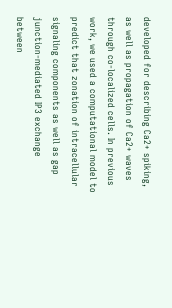developed for describing Ca2+ spiking, as well as propagation of Ca2+ waves through co-localized cells. In previous work, we used a computational model to predict that zonation of intracellular signaling components as well as gap junction-mediated IP3 exchange between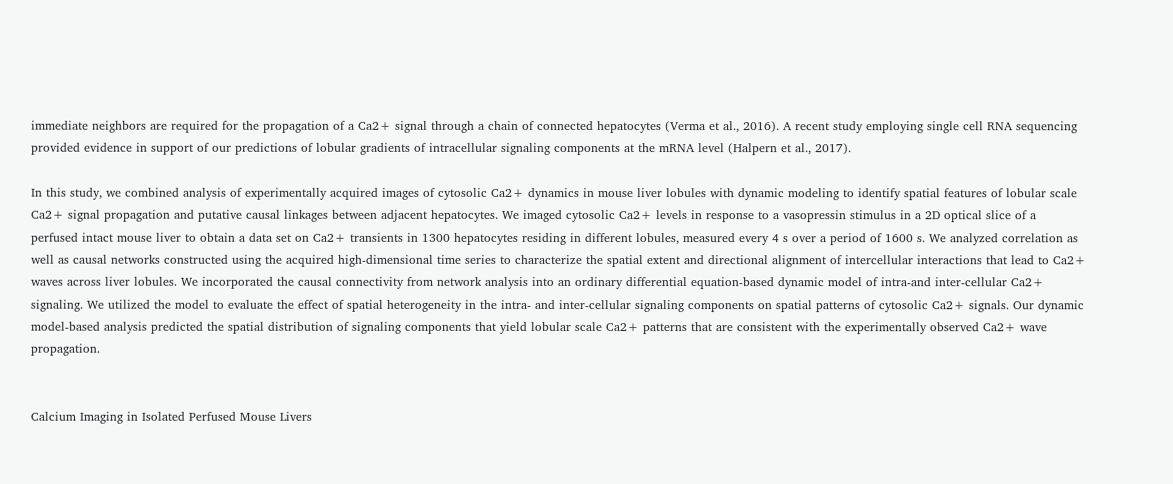immediate neighbors are required for the propagation of a Ca2+ signal through a chain of connected hepatocytes (Verma et al., 2016). A recent study employing single cell RNA sequencing provided evidence in support of our predictions of lobular gradients of intracellular signaling components at the mRNA level (Halpern et al., 2017).

In this study, we combined analysis of experimentally acquired images of cytosolic Ca2+ dynamics in mouse liver lobules with dynamic modeling to identify spatial features of lobular scale Ca2+ signal propagation and putative causal linkages between adjacent hepatocytes. We imaged cytosolic Ca2+ levels in response to a vasopressin stimulus in a 2D optical slice of a perfused intact mouse liver to obtain a data set on Ca2+ transients in 1300 hepatocytes residing in different lobules, measured every 4 s over a period of 1600 s. We analyzed correlation as well as causal networks constructed using the acquired high-dimensional time series to characterize the spatial extent and directional alignment of intercellular interactions that lead to Ca2+ waves across liver lobules. We incorporated the causal connectivity from network analysis into an ordinary differential equation-based dynamic model of intra-and inter-cellular Ca2+ signaling. We utilized the model to evaluate the effect of spatial heterogeneity in the intra- and inter-cellular signaling components on spatial patterns of cytosolic Ca2+ signals. Our dynamic model-based analysis predicted the spatial distribution of signaling components that yield lobular scale Ca2+ patterns that are consistent with the experimentally observed Ca2+ wave propagation.


Calcium Imaging in Isolated Perfused Mouse Livers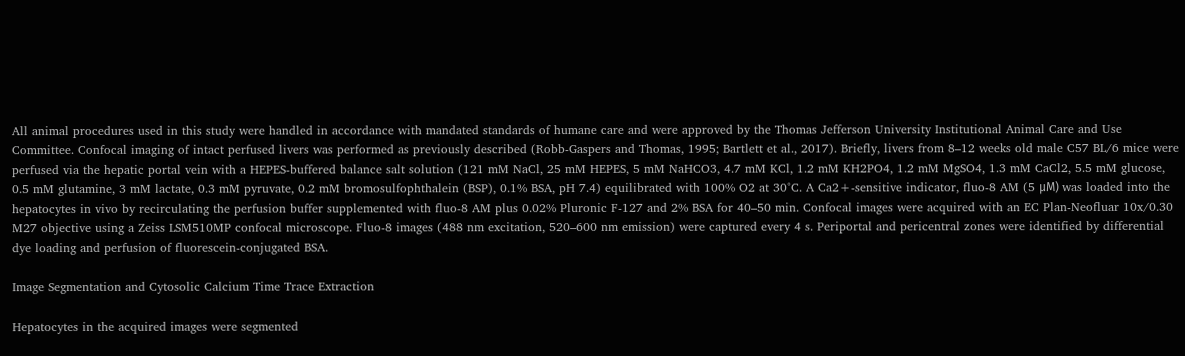All animal procedures used in this study were handled in accordance with mandated standards of humane care and were approved by the Thomas Jefferson University Institutional Animal Care and Use Committee. Confocal imaging of intact perfused livers was performed as previously described (Robb-Gaspers and Thomas, 1995; Bartlett et al., 2017). Briefly, livers from 8–12 weeks old male C57 BL/6 mice were perfused via the hepatic portal vein with a HEPES-buffered balance salt solution (121 mM NaCl, 25 mM HEPES, 5 mM NaHCO3, 4.7 mM KCl, 1.2 mM KH2PO4, 1.2 mM MgSO4, 1.3 mM CaCl2, 5.5 mM glucose, 0.5 mM glutamine, 3 mM lactate, 0.3 mM pyruvate, 0.2 mM bromosulfophthalein (BSP), 0.1% BSA, pH 7.4) equilibrated with 100% O2 at 30°C. A Ca2+-sensitive indicator, fluo-8 AM (5 μM) was loaded into the hepatocytes in vivo by recirculating the perfusion buffer supplemented with fluo-8 AM plus 0.02% Pluronic F-127 and 2% BSA for 40–50 min. Confocal images were acquired with an EC Plan-Neofluar 10x/0.30 M27 objective using a Zeiss LSM510MP confocal microscope. Fluo-8 images (488 nm excitation, 520–600 nm emission) were captured every 4 s. Periportal and pericentral zones were identified by differential dye loading and perfusion of fluorescein-conjugated BSA.

Image Segmentation and Cytosolic Calcium Time Trace Extraction

Hepatocytes in the acquired images were segmented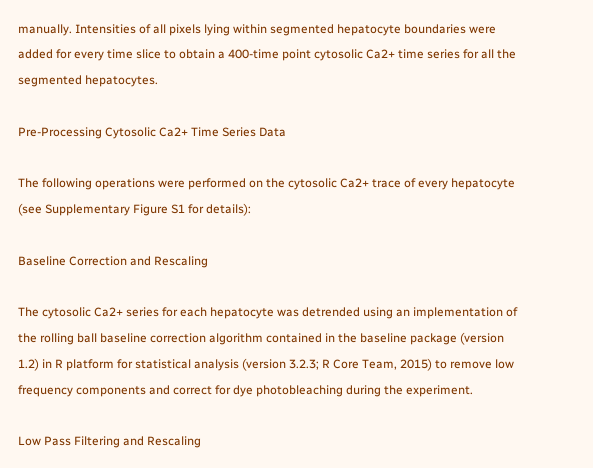manually. Intensities of all pixels lying within segmented hepatocyte boundaries were added for every time slice to obtain a 400-time point cytosolic Ca2+ time series for all the segmented hepatocytes.

Pre-Processing Cytosolic Ca2+ Time Series Data

The following operations were performed on the cytosolic Ca2+ trace of every hepatocyte (see Supplementary Figure S1 for details):

Baseline Correction and Rescaling

The cytosolic Ca2+ series for each hepatocyte was detrended using an implementation of the rolling ball baseline correction algorithm contained in the baseline package (version 1.2) in R platform for statistical analysis (version 3.2.3; R Core Team, 2015) to remove low frequency components and correct for dye photobleaching during the experiment.

Low Pass Filtering and Rescaling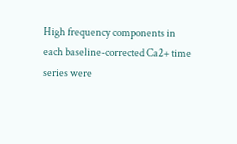High frequency components in each baseline-corrected Ca2+ time series were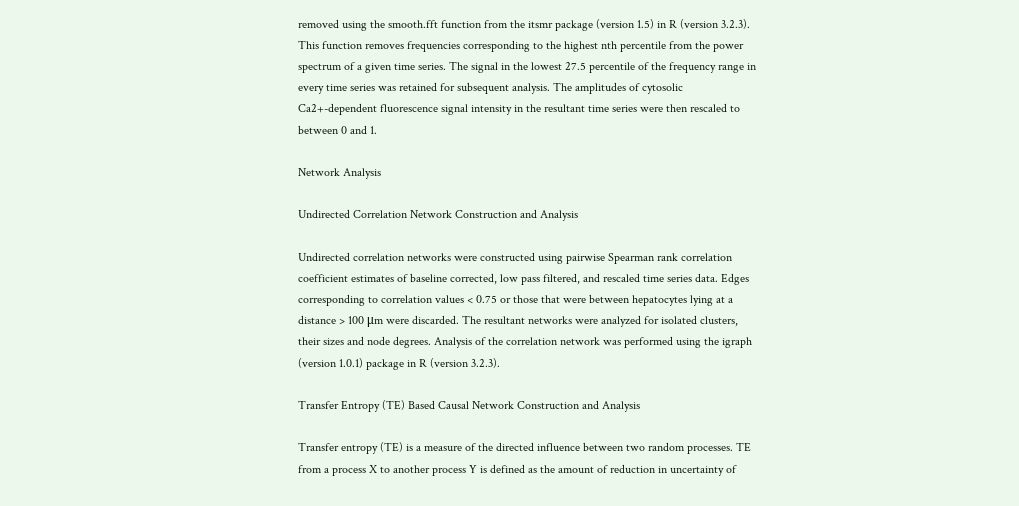removed using the smooth.fft function from the itsmr package (version 1.5) in R (version 3.2.3). This function removes frequencies corresponding to the highest nth percentile from the power spectrum of a given time series. The signal in the lowest 27.5 percentile of the frequency range in every time series was retained for subsequent analysis. The amplitudes of cytosolic Ca2+-dependent fluorescence signal intensity in the resultant time series were then rescaled to between 0 and 1.

Network Analysis

Undirected Correlation Network Construction and Analysis

Undirected correlation networks were constructed using pairwise Spearman rank correlation coefficient estimates of baseline corrected, low pass filtered, and rescaled time series data. Edges corresponding to correlation values < 0.75 or those that were between hepatocytes lying at a distance > 100 μm were discarded. The resultant networks were analyzed for isolated clusters, their sizes and node degrees. Analysis of the correlation network was performed using the igraph (version 1.0.1) package in R (version 3.2.3).

Transfer Entropy (TE) Based Causal Network Construction and Analysis

Transfer entropy (TE) is a measure of the directed influence between two random processes. TE from a process X to another process Y is defined as the amount of reduction in uncertainty of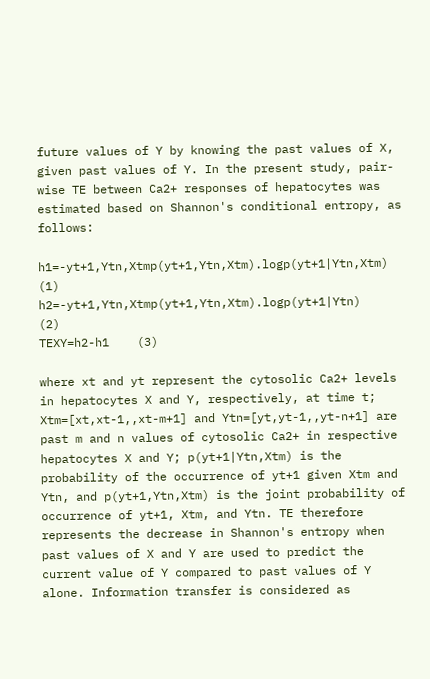future values of Y by knowing the past values of X, given past values of Y. In the present study, pair-wise TE between Ca2+ responses of hepatocytes was estimated based on Shannon's conditional entropy, as follows:

h1=-yt+1,Ytn,Xtmp(yt+1,Ytn,Xtm).logp(yt+1|Ytn,Xtm)    (1)
h2=-yt+1,Ytn,Xtmp(yt+1,Ytn,Xtm).logp(yt+1|Ytn)    (2)
TEXY=h2-h1    (3)

where xt and yt represent the cytosolic Ca2+ levels in hepatocytes X and Y, respectively, at time t; Xtm=[xt,xt-1,,xt-m+1] and Ytn=[yt,yt-1,,yt-n+1] are past m and n values of cytosolic Ca2+ in respective hepatocytes X and Y; p(yt+1|Ytn,Xtm) is the probability of the occurrence of yt+1 given Xtm and Ytn, and p(yt+1,Ytn,Xtm) is the joint probability of occurrence of yt+1, Xtm, and Ytn. TE therefore represents the decrease in Shannon's entropy when past values of X and Y are used to predict the current value of Y compared to past values of Y alone. Information transfer is considered as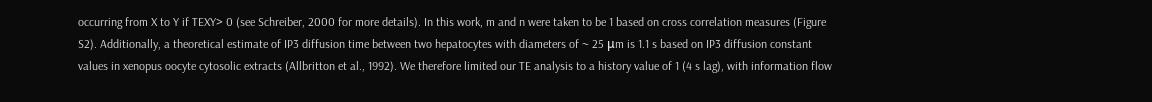occurring from X to Y if TEXY> 0 (see Schreiber, 2000 for more details). In this work, m and n were taken to be 1 based on cross correlation measures (Figure S2). Additionally, a theoretical estimate of IP3 diffusion time between two hepatocytes with diameters of ~ 25 μm is 1.1 s based on IP3 diffusion constant values in xenopus oocyte cytosolic extracts (Allbritton et al., 1992). We therefore limited our TE analysis to a history value of 1 (4 s lag), with information flow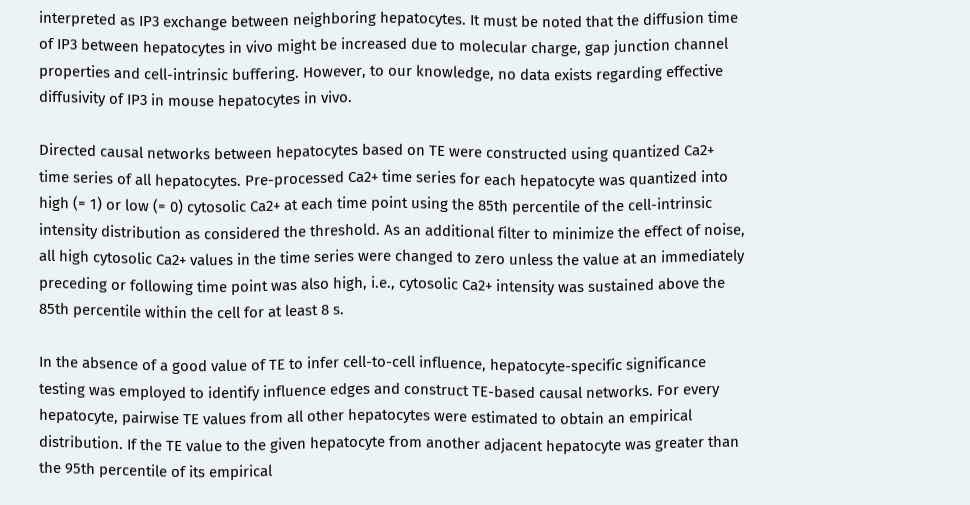interpreted as IP3 exchange between neighboring hepatocytes. It must be noted that the diffusion time of IP3 between hepatocytes in vivo might be increased due to molecular charge, gap junction channel properties and cell-intrinsic buffering. However, to our knowledge, no data exists regarding effective diffusivity of IP3 in mouse hepatocytes in vivo.

Directed causal networks between hepatocytes based on TE were constructed using quantized Ca2+ time series of all hepatocytes. Pre-processed Ca2+ time series for each hepatocyte was quantized into high (= 1) or low (= 0) cytosolic Ca2+ at each time point using the 85th percentile of the cell-intrinsic intensity distribution as considered the threshold. As an additional filter to minimize the effect of noise, all high cytosolic Ca2+ values in the time series were changed to zero unless the value at an immediately preceding or following time point was also high, i.e., cytosolic Ca2+ intensity was sustained above the 85th percentile within the cell for at least 8 s.

In the absence of a good value of TE to infer cell-to-cell influence, hepatocyte-specific significance testing was employed to identify influence edges and construct TE-based causal networks. For every hepatocyte, pairwise TE values from all other hepatocytes were estimated to obtain an empirical distribution. If the TE value to the given hepatocyte from another adjacent hepatocyte was greater than the 95th percentile of its empirical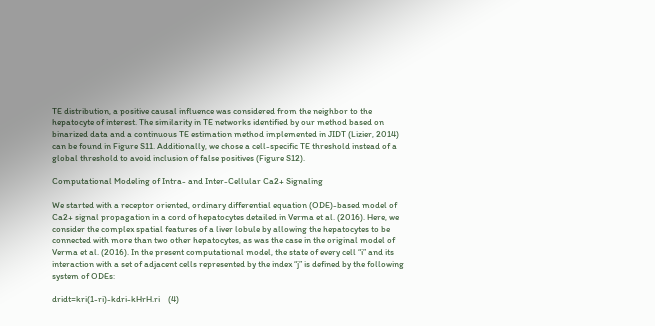TE distribution, a positive causal influence was considered from the neighbor to the hepatocyte of interest. The similarity in TE networks identified by our method based on binarized data and a continuous TE estimation method implemented in JIDT (Lizier, 2014) can be found in Figure S11. Additionally, we chose a cell-specific TE threshold instead of a global threshold to avoid inclusion of false positives (Figure S12).

Computational Modeling of Intra- and Inter-Cellular Ca2+ Signaling

We started with a receptor oriented, ordinary differential equation (ODE)-based model of Ca2+ signal propagation in a cord of hepatocytes detailed in Verma et al. (2016). Here, we consider the complex spatial features of a liver lobule by allowing the hepatocytes to be connected with more than two other hepatocytes, as was the case in the original model of Verma et al. (2016). In the present computational model, the state of every cell “i” and its interaction with a set of adjacent cells represented by the index “j” is defined by the following system of ODEs:

dridt=kri(1-ri)-kdri-kHrH.ri    (4)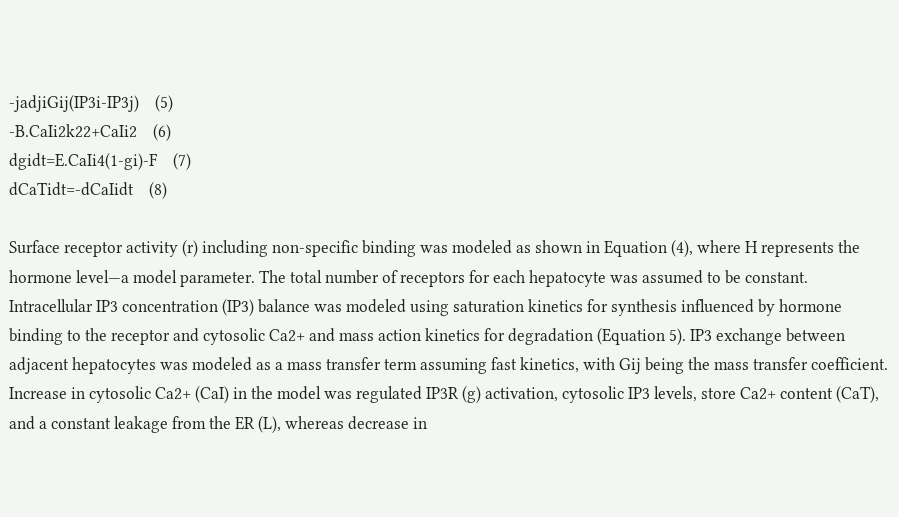-jadjiGij(IP3i-IP3j)    (5)
-B.CaIi2k22+CaIi2    (6)
dgidt=E.CaIi4(1-gi)-F    (7)
dCaTidt=-dCaIidt    (8)

Surface receptor activity (r) including non-specific binding was modeled as shown in Equation (4), where H represents the hormone level—a model parameter. The total number of receptors for each hepatocyte was assumed to be constant. Intracellular IP3 concentration (IP3) balance was modeled using saturation kinetics for synthesis influenced by hormone binding to the receptor and cytosolic Ca2+ and mass action kinetics for degradation (Equation 5). IP3 exchange between adjacent hepatocytes was modeled as a mass transfer term assuming fast kinetics, with Gij being the mass transfer coefficient. Increase in cytosolic Ca2+ (CaI) in the model was regulated IP3R (g) activation, cytosolic IP3 levels, store Ca2+ content (CaT), and a constant leakage from the ER (L), whereas decrease in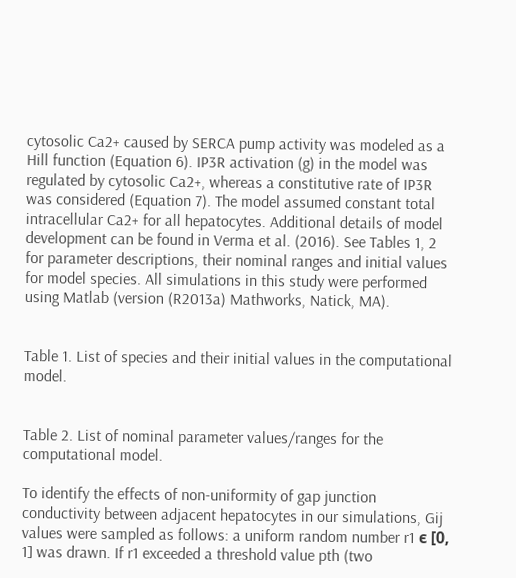cytosolic Ca2+ caused by SERCA pump activity was modeled as a Hill function (Equation 6). IP3R activation (g) in the model was regulated by cytosolic Ca2+, whereas a constitutive rate of IP3R was considered (Equation 7). The model assumed constant total intracellular Ca2+ for all hepatocytes. Additional details of model development can be found in Verma et al. (2016). See Tables 1, 2 for parameter descriptions, their nominal ranges and initial values for model species. All simulations in this study were performed using Matlab (version (R2013a) Mathworks, Natick, MA).


Table 1. List of species and their initial values in the computational model.


Table 2. List of nominal parameter values/ranges for the computational model.

To identify the effects of non-uniformity of gap junction conductivity between adjacent hepatocytes in our simulations, Gij values were sampled as follows: a uniform random number r1 ϵ [0, 1] was drawn. If r1 exceeded a threshold value pth (two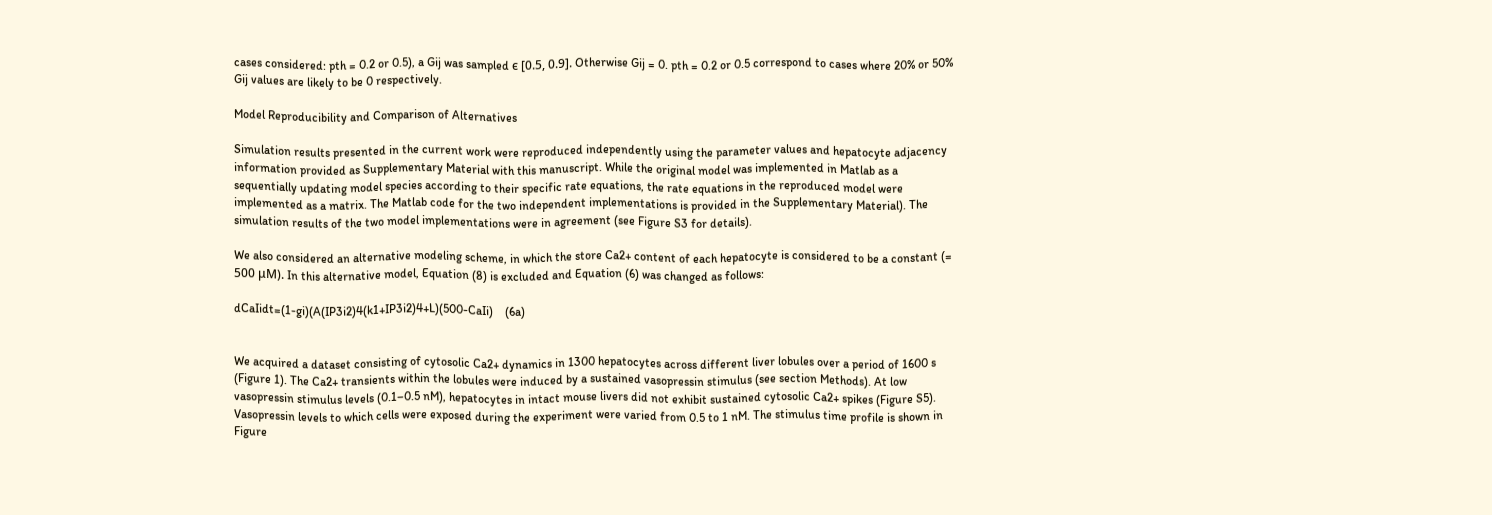cases considered: pth = 0.2 or 0.5), a Gij was sampled ϵ [0.5, 0.9]. Otherwise Gij = 0. pth = 0.2 or 0.5 correspond to cases where 20% or 50% Gij values are likely to be 0 respectively.

Model Reproducibility and Comparison of Alternatives

Simulation results presented in the current work were reproduced independently using the parameter values and hepatocyte adjacency information provided as Supplementary Material with this manuscript. While the original model was implemented in Matlab as a sequentially updating model species according to their specific rate equations, the rate equations in the reproduced model were implemented as a matrix. The Matlab code for the two independent implementations is provided in the Supplementary Material). The simulation results of the two model implementations were in agreement (see Figure S3 for details).

We also considered an alternative modeling scheme, in which the store Ca2+ content of each hepatocyte is considered to be a constant (= 500 μM). In this alternative model, Equation (8) is excluded and Equation (6) was changed as follows:

dCaIidt=(1-gi)(A(IP3i2)4(k1+IP3i2)4+L)(500-CaIi)    (6a)


We acquired a dataset consisting of cytosolic Ca2+ dynamics in 1300 hepatocytes across different liver lobules over a period of 1600 s (Figure 1). The Ca2+ transients within the lobules were induced by a sustained vasopressin stimulus (see section Methods). At low vasopressin stimulus levels (0.1–0.5 nM), hepatocytes in intact mouse livers did not exhibit sustained cytosolic Ca2+ spikes (Figure S5). Vasopressin levels to which cells were exposed during the experiment were varied from 0.5 to 1 nM. The stimulus time profile is shown in Figure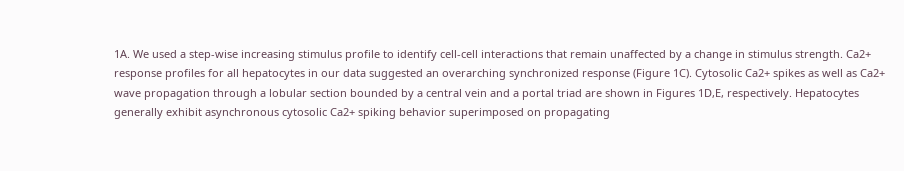1A. We used a step-wise increasing stimulus profile to identify cell-cell interactions that remain unaffected by a change in stimulus strength. Ca2+ response profiles for all hepatocytes in our data suggested an overarching synchronized response (Figure 1C). Cytosolic Ca2+ spikes as well as Ca2+ wave propagation through a lobular section bounded by a central vein and a portal triad are shown in Figures 1D,E, respectively. Hepatocytes generally exhibit asynchronous cytosolic Ca2+ spiking behavior superimposed on propagating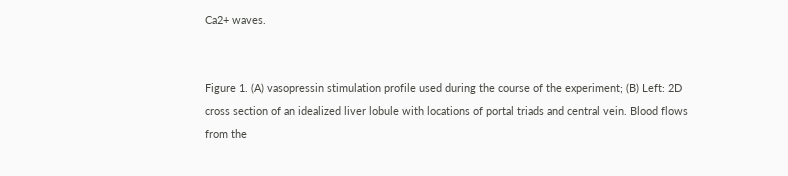Ca2+ waves.


Figure 1. (A) vasopressin stimulation profile used during the course of the experiment; (B) Left: 2D cross section of an idealized liver lobule with locations of portal triads and central vein. Blood flows from the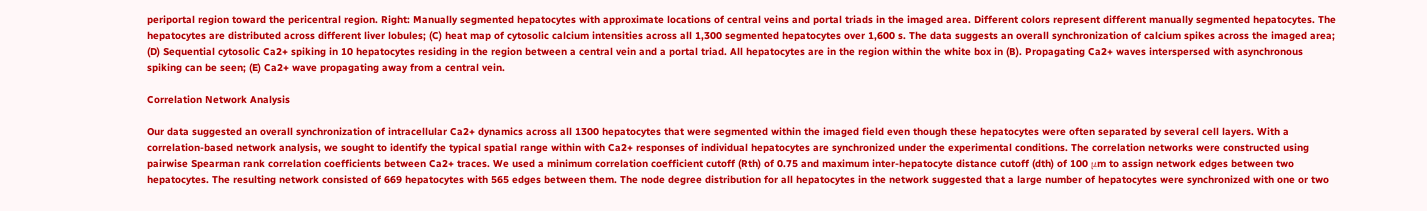periportal region toward the pericentral region. Right: Manually segmented hepatocytes with approximate locations of central veins and portal triads in the imaged area. Different colors represent different manually segmented hepatocytes. The hepatocytes are distributed across different liver lobules; (C) heat map of cytosolic calcium intensities across all 1,300 segmented hepatocytes over 1,600 s. The data suggests an overall synchronization of calcium spikes across the imaged area; (D) Sequential cytosolic Ca2+ spiking in 10 hepatocytes residing in the region between a central vein and a portal triad. All hepatocytes are in the region within the white box in (B). Propagating Ca2+ waves interspersed with asynchronous spiking can be seen; (E) Ca2+ wave propagating away from a central vein.

Correlation Network Analysis

Our data suggested an overall synchronization of intracellular Ca2+ dynamics across all 1300 hepatocytes that were segmented within the imaged field even though these hepatocytes were often separated by several cell layers. With a correlation-based network analysis, we sought to identify the typical spatial range within with Ca2+ responses of individual hepatocytes are synchronized under the experimental conditions. The correlation networks were constructed using pairwise Spearman rank correlation coefficients between Ca2+ traces. We used a minimum correlation coefficient cutoff (Rth) of 0.75 and maximum inter-hepatocyte distance cutoff (dth) of 100 μm to assign network edges between two hepatocytes. The resulting network consisted of 669 hepatocytes with 565 edges between them. The node degree distribution for all hepatocytes in the network suggested that a large number of hepatocytes were synchronized with one or two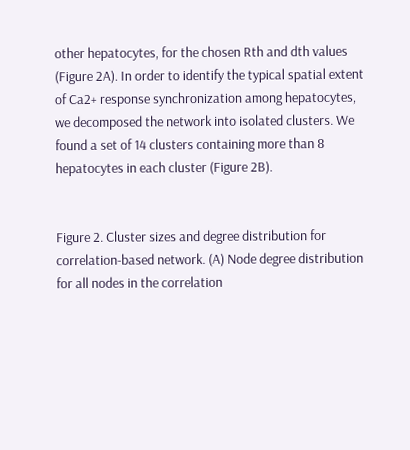other hepatocytes, for the chosen Rth and dth values (Figure 2A). In order to identify the typical spatial extent of Ca2+ response synchronization among hepatocytes, we decomposed the network into isolated clusters. We found a set of 14 clusters containing more than 8 hepatocytes in each cluster (Figure 2B).


Figure 2. Cluster sizes and degree distribution for correlation-based network. (A) Node degree distribution for all nodes in the correlation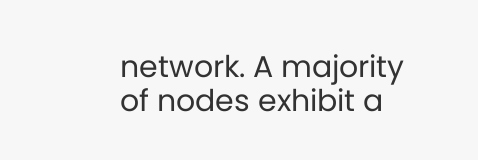network. A majority of nodes exhibit a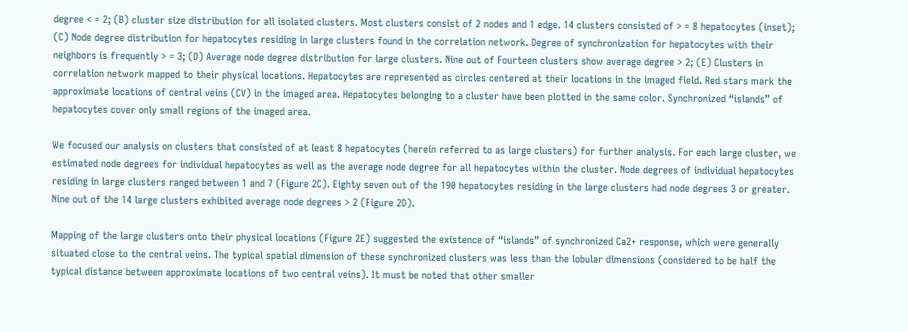degree < = 2; (B) cluster size distribution for all isolated clusters. Most clusters consist of 2 nodes and 1 edge. 14 clusters consisted of > = 8 hepatocytes (inset); (C) Node degree distribution for hepatocytes residing in large clusters found in the correlation network. Degree of synchronization for hepatocytes with their neighbors is frequently > = 3; (D) Average node degree distribution for large clusters. Nine out of Fourteen clusters show average degree > 2; (E) Clusters in correlation network mapped to their physical locations. Hepatocytes are represented as circles centered at their locations in the imaged field. Red stars mark the approximate locations of central veins (CV) in the imaged area. Hepatocytes belonging to a cluster have been plotted in the same color. Synchronized “islands” of hepatocytes cover only small regions of the imaged area.

We focused our analysis on clusters that consisted of at least 8 hepatocytes (herein referred to as large clusters) for further analysis. For each large cluster, we estimated node degrees for individual hepatocytes as well as the average node degree for all hepatocytes within the cluster. Node degrees of individual hepatocytes residing in large clusters ranged between 1 and 7 (Figure 2C). Eighty seven out of the 190 hepatocytes residing in the large clusters had node degrees 3 or greater. Nine out of the 14 large clusters exhibited average node degrees > 2 (Figure 2D).

Mapping of the large clusters onto their physical locations (Figure 2E) suggested the existence of “islands” of synchronized Ca2+ response, which were generally situated close to the central veins. The typical spatial dimension of these synchronized clusters was less than the lobular dimensions (considered to be half the typical distance between approximate locations of two central veins). It must be noted that other smaller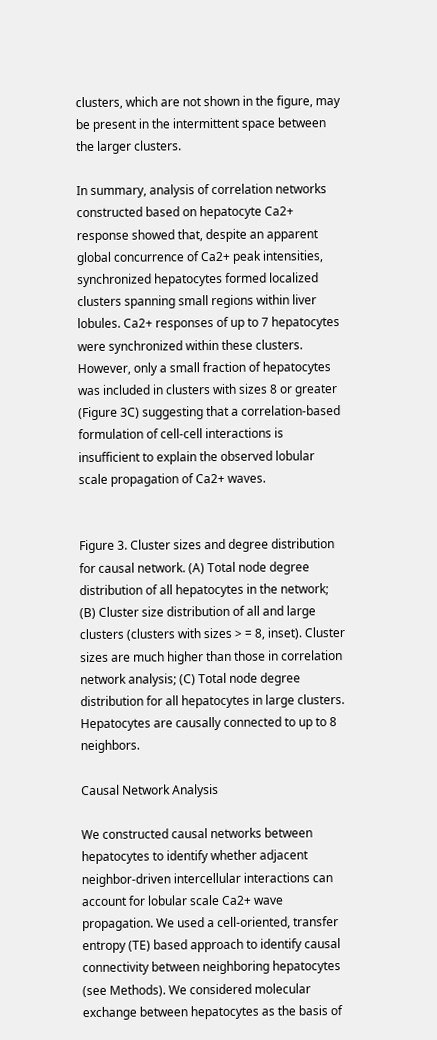clusters, which are not shown in the figure, may be present in the intermittent space between the larger clusters.

In summary, analysis of correlation networks constructed based on hepatocyte Ca2+ response showed that, despite an apparent global concurrence of Ca2+ peak intensities, synchronized hepatocytes formed localized clusters spanning small regions within liver lobules. Ca2+ responses of up to 7 hepatocytes were synchronized within these clusters. However, only a small fraction of hepatocytes was included in clusters with sizes 8 or greater (Figure 3C) suggesting that a correlation-based formulation of cell-cell interactions is insufficient to explain the observed lobular scale propagation of Ca2+ waves.


Figure 3. Cluster sizes and degree distribution for causal network. (A) Total node degree distribution of all hepatocytes in the network; (B) Cluster size distribution of all and large clusters (clusters with sizes > = 8, inset). Cluster sizes are much higher than those in correlation network analysis; (C) Total node degree distribution for all hepatocytes in large clusters. Hepatocytes are causally connected to up to 8 neighbors.

Causal Network Analysis

We constructed causal networks between hepatocytes to identify whether adjacent neighbor-driven intercellular interactions can account for lobular scale Ca2+ wave propagation. We used a cell-oriented, transfer entropy (TE) based approach to identify causal connectivity between neighboring hepatocytes (see Methods). We considered molecular exchange between hepatocytes as the basis of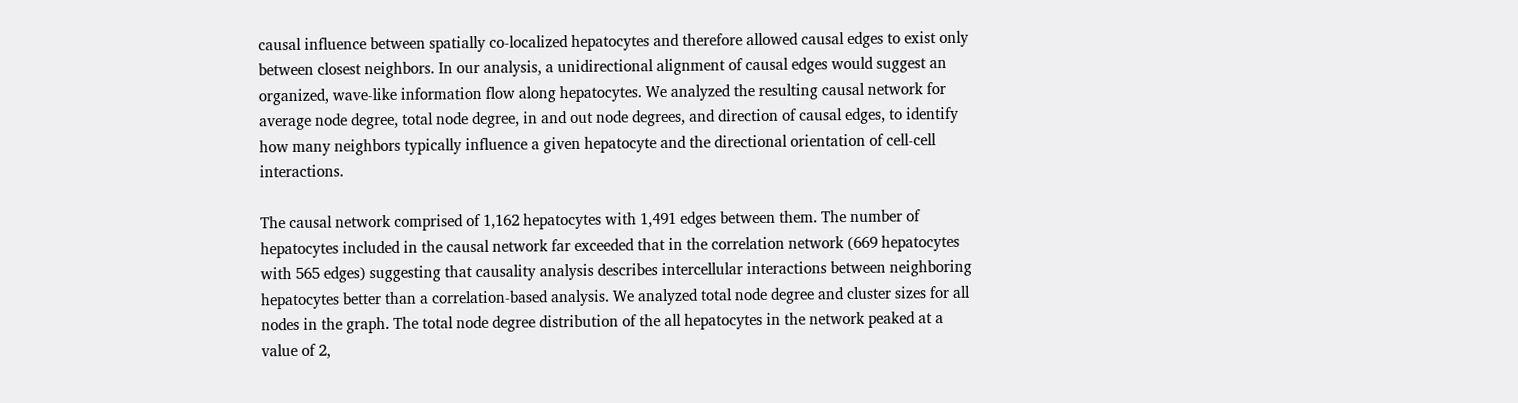causal influence between spatially co-localized hepatocytes and therefore allowed causal edges to exist only between closest neighbors. In our analysis, a unidirectional alignment of causal edges would suggest an organized, wave-like information flow along hepatocytes. We analyzed the resulting causal network for average node degree, total node degree, in and out node degrees, and direction of causal edges, to identify how many neighbors typically influence a given hepatocyte and the directional orientation of cell-cell interactions.

The causal network comprised of 1,162 hepatocytes with 1,491 edges between them. The number of hepatocytes included in the causal network far exceeded that in the correlation network (669 hepatocytes with 565 edges) suggesting that causality analysis describes intercellular interactions between neighboring hepatocytes better than a correlation-based analysis. We analyzed total node degree and cluster sizes for all nodes in the graph. The total node degree distribution of the all hepatocytes in the network peaked at a value of 2,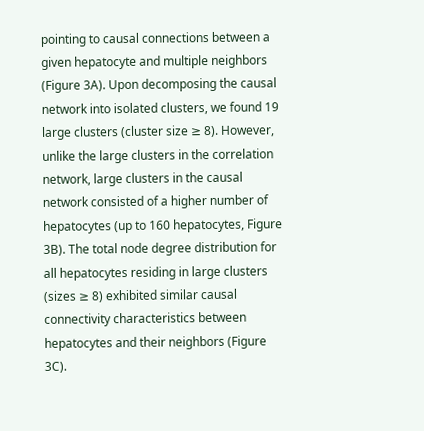pointing to causal connections between a given hepatocyte and multiple neighbors (Figure 3A). Upon decomposing the causal network into isolated clusters, we found 19 large clusters (cluster size ≥ 8). However, unlike the large clusters in the correlation network, large clusters in the causal network consisted of a higher number of hepatocytes (up to 160 hepatocytes, Figure 3B). The total node degree distribution for all hepatocytes residing in large clusters (sizes ≥ 8) exhibited similar causal connectivity characteristics between hepatocytes and their neighbors (Figure 3C).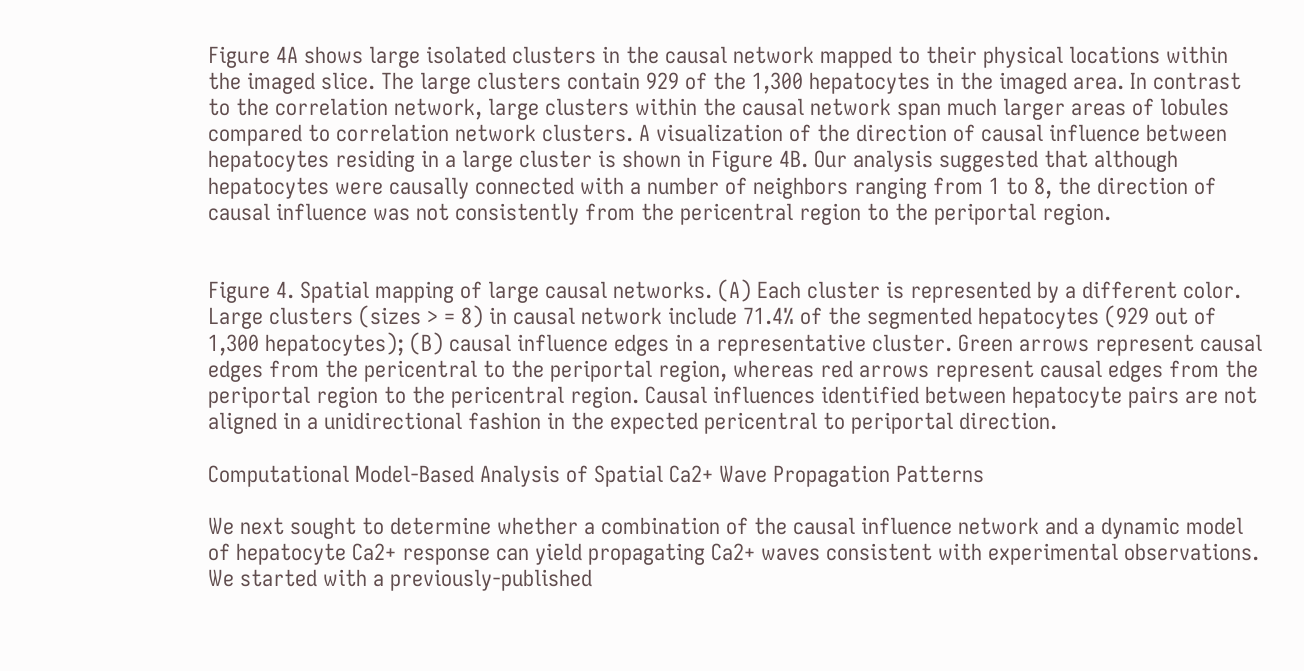Figure 4A shows large isolated clusters in the causal network mapped to their physical locations within the imaged slice. The large clusters contain 929 of the 1,300 hepatocytes in the imaged area. In contrast to the correlation network, large clusters within the causal network span much larger areas of lobules compared to correlation network clusters. A visualization of the direction of causal influence between hepatocytes residing in a large cluster is shown in Figure 4B. Our analysis suggested that although hepatocytes were causally connected with a number of neighbors ranging from 1 to 8, the direction of causal influence was not consistently from the pericentral region to the periportal region.


Figure 4. Spatial mapping of large causal networks. (A) Each cluster is represented by a different color. Large clusters (sizes > = 8) in causal network include 71.4% of the segmented hepatocytes (929 out of 1,300 hepatocytes); (B) causal influence edges in a representative cluster. Green arrows represent causal edges from the pericentral to the periportal region, whereas red arrows represent causal edges from the periportal region to the pericentral region. Causal influences identified between hepatocyte pairs are not aligned in a unidirectional fashion in the expected pericentral to periportal direction.

Computational Model-Based Analysis of Spatial Ca2+ Wave Propagation Patterns

We next sought to determine whether a combination of the causal influence network and a dynamic model of hepatocyte Ca2+ response can yield propagating Ca2+ waves consistent with experimental observations. We started with a previously-published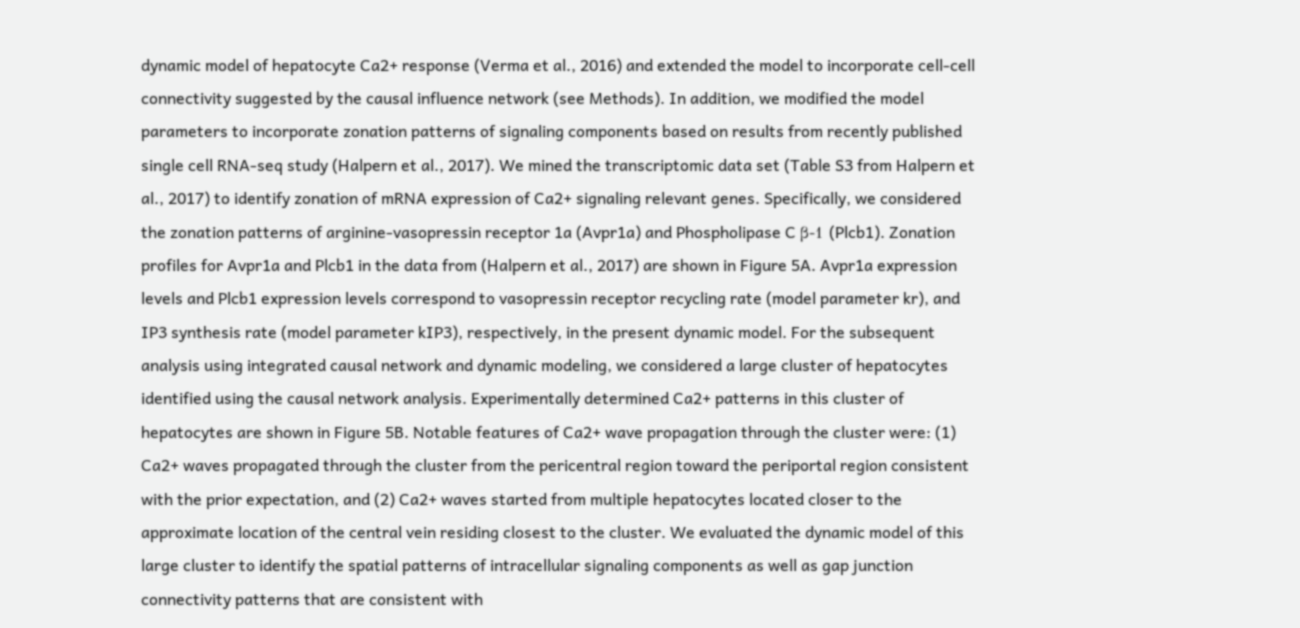dynamic model of hepatocyte Ca2+ response (Verma et al., 2016) and extended the model to incorporate cell-cell connectivity suggested by the causal influence network (see Methods). In addition, we modified the model parameters to incorporate zonation patterns of signaling components based on results from recently published single cell RNA-seq study (Halpern et al., 2017). We mined the transcriptomic data set (Table S3 from Halpern et al., 2017) to identify zonation of mRNA expression of Ca2+ signaling relevant genes. Specifically, we considered the zonation patterns of arginine-vasopressin receptor 1a (Avpr1a) and Phospholipase C β-1 (Plcb1). Zonation profiles for Avpr1a and Plcb1 in the data from (Halpern et al., 2017) are shown in Figure 5A. Avpr1a expression levels and Plcb1 expression levels correspond to vasopressin receptor recycling rate (model parameter kr), and IP3 synthesis rate (model parameter kIP3), respectively, in the present dynamic model. For the subsequent analysis using integrated causal network and dynamic modeling, we considered a large cluster of hepatocytes identified using the causal network analysis. Experimentally determined Ca2+ patterns in this cluster of hepatocytes are shown in Figure 5B. Notable features of Ca2+ wave propagation through the cluster were: (1) Ca2+ waves propagated through the cluster from the pericentral region toward the periportal region consistent with the prior expectation, and (2) Ca2+ waves started from multiple hepatocytes located closer to the approximate location of the central vein residing closest to the cluster. We evaluated the dynamic model of this large cluster to identify the spatial patterns of intracellular signaling components as well as gap junction connectivity patterns that are consistent with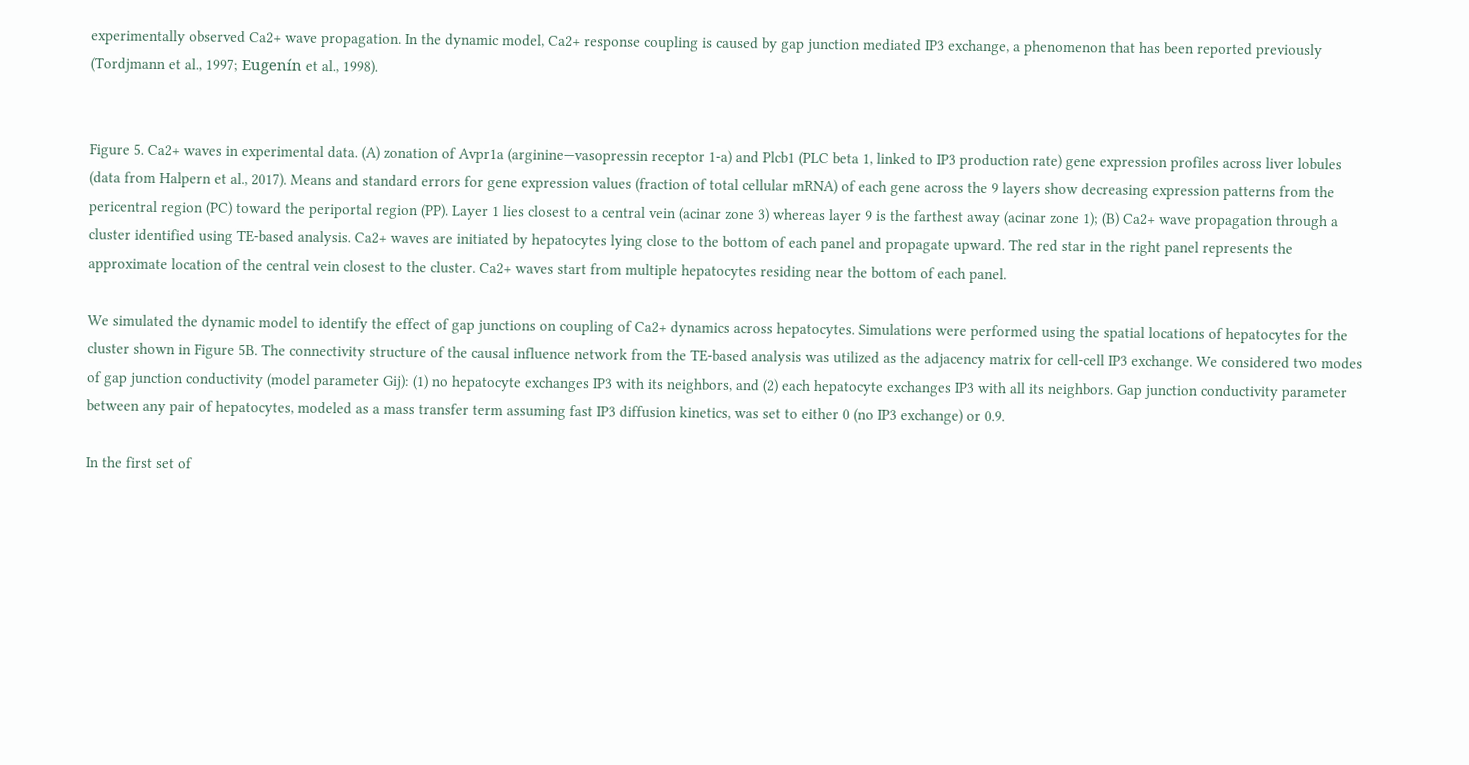experimentally observed Ca2+ wave propagation. In the dynamic model, Ca2+ response coupling is caused by gap junction mediated IP3 exchange, a phenomenon that has been reported previously (Tordjmann et al., 1997; Eugenín et al., 1998).


Figure 5. Ca2+ waves in experimental data. (A) zonation of Avpr1a (arginine—vasopressin receptor 1-a) and Plcb1 (PLC beta 1, linked to IP3 production rate) gene expression profiles across liver lobules (data from Halpern et al., 2017). Means and standard errors for gene expression values (fraction of total cellular mRNA) of each gene across the 9 layers show decreasing expression patterns from the pericentral region (PC) toward the periportal region (PP). Layer 1 lies closest to a central vein (acinar zone 3) whereas layer 9 is the farthest away (acinar zone 1); (B) Ca2+ wave propagation through a cluster identified using TE-based analysis. Ca2+ waves are initiated by hepatocytes lying close to the bottom of each panel and propagate upward. The red star in the right panel represents the approximate location of the central vein closest to the cluster. Ca2+ waves start from multiple hepatocytes residing near the bottom of each panel.

We simulated the dynamic model to identify the effect of gap junctions on coupling of Ca2+ dynamics across hepatocytes. Simulations were performed using the spatial locations of hepatocytes for the cluster shown in Figure 5B. The connectivity structure of the causal influence network from the TE-based analysis was utilized as the adjacency matrix for cell-cell IP3 exchange. We considered two modes of gap junction conductivity (model parameter Gij): (1) no hepatocyte exchanges IP3 with its neighbors, and (2) each hepatocyte exchanges IP3 with all its neighbors. Gap junction conductivity parameter between any pair of hepatocytes, modeled as a mass transfer term assuming fast IP3 diffusion kinetics, was set to either 0 (no IP3 exchange) or 0.9.

In the first set of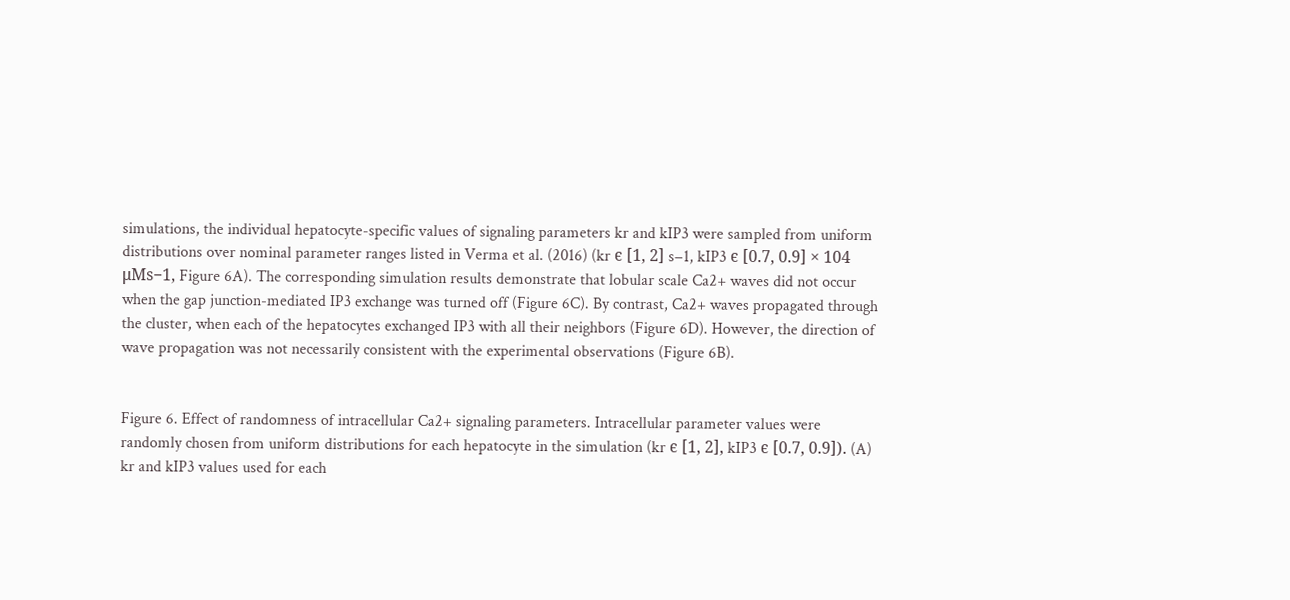simulations, the individual hepatocyte-specific values of signaling parameters kr and kIP3 were sampled from uniform distributions over nominal parameter ranges listed in Verma et al. (2016) (kr ϵ [1, 2] s−1, kIP3 ϵ [0.7, 0.9] × 104 μMs−1, Figure 6A). The corresponding simulation results demonstrate that lobular scale Ca2+ waves did not occur when the gap junction-mediated IP3 exchange was turned off (Figure 6C). By contrast, Ca2+ waves propagated through the cluster, when each of the hepatocytes exchanged IP3 with all their neighbors (Figure 6D). However, the direction of wave propagation was not necessarily consistent with the experimental observations (Figure 6B).


Figure 6. Effect of randomness of intracellular Ca2+ signaling parameters. Intracellular parameter values were randomly chosen from uniform distributions for each hepatocyte in the simulation (kr ϵ [1, 2], kIP3 ϵ [0.7, 0.9]). (A) kr and kIP3 values used for each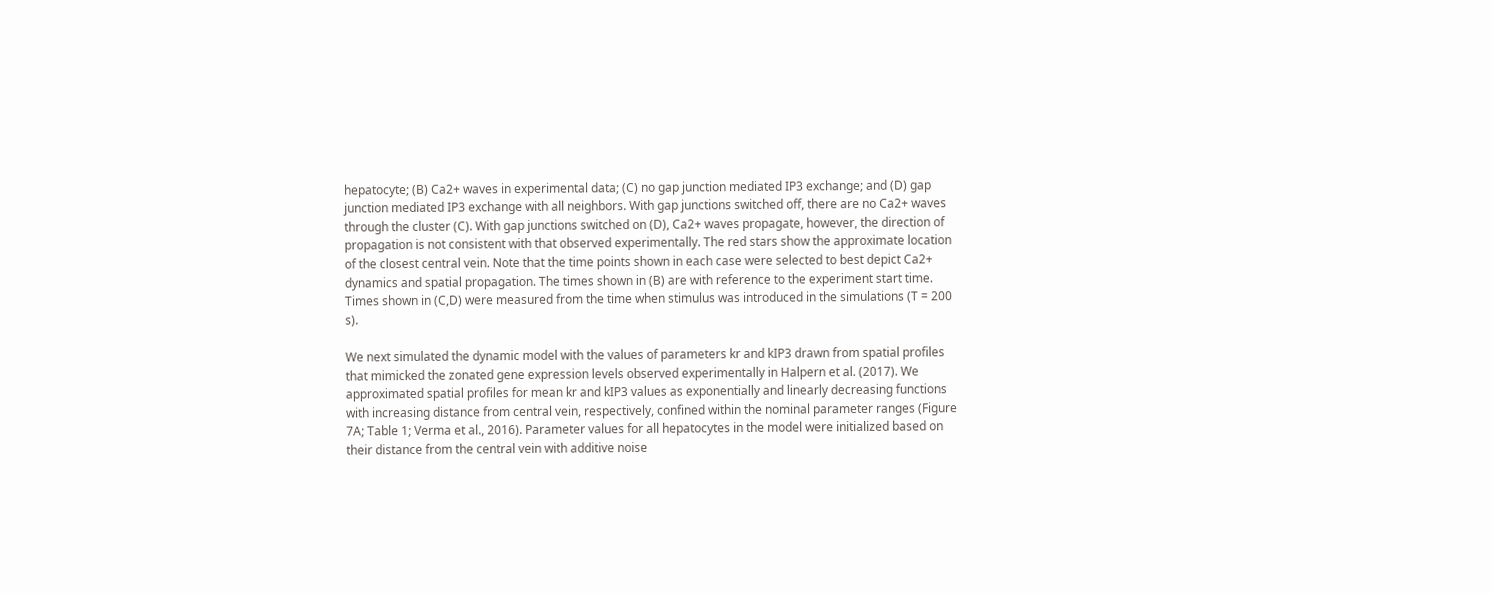hepatocyte; (B) Ca2+ waves in experimental data; (C) no gap junction mediated IP3 exchange; and (D) gap junction mediated IP3 exchange with all neighbors. With gap junctions switched off, there are no Ca2+ waves through the cluster (C). With gap junctions switched on (D), Ca2+ waves propagate, however, the direction of propagation is not consistent with that observed experimentally. The red stars show the approximate location of the closest central vein. Note that the time points shown in each case were selected to best depict Ca2+ dynamics and spatial propagation. The times shown in (B) are with reference to the experiment start time. Times shown in (C,D) were measured from the time when stimulus was introduced in the simulations (T = 200 s).

We next simulated the dynamic model with the values of parameters kr and kIP3 drawn from spatial profiles that mimicked the zonated gene expression levels observed experimentally in Halpern et al. (2017). We approximated spatial profiles for mean kr and kIP3 values as exponentially and linearly decreasing functions with increasing distance from central vein, respectively, confined within the nominal parameter ranges (Figure 7A; Table 1; Verma et al., 2016). Parameter values for all hepatocytes in the model were initialized based on their distance from the central vein with additive noise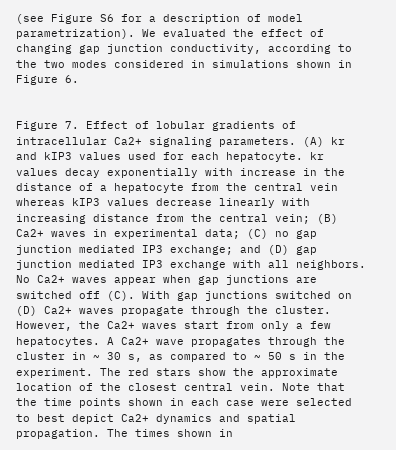(see Figure S6 for a description of model parametrization). We evaluated the effect of changing gap junction conductivity, according to the two modes considered in simulations shown in Figure 6.


Figure 7. Effect of lobular gradients of intracellular Ca2+ signaling parameters. (A) kr and kIP3 values used for each hepatocyte. kr values decay exponentially with increase in the distance of a hepatocyte from the central vein whereas kIP3 values decrease linearly with increasing distance from the central vein; (B) Ca2+ waves in experimental data; (C) no gap junction mediated IP3 exchange; and (D) gap junction mediated IP3 exchange with all neighbors. No Ca2+ waves appear when gap junctions are switched off (C). With gap junctions switched on (D) Ca2+ waves propagate through the cluster. However, the Ca2+ waves start from only a few hepatocytes. A Ca2+ wave propagates through the cluster in ~ 30 s, as compared to ~ 50 s in the experiment. The red stars show the approximate location of the closest central vein. Note that the time points shown in each case were selected to best depict Ca2+ dynamics and spatial propagation. The times shown in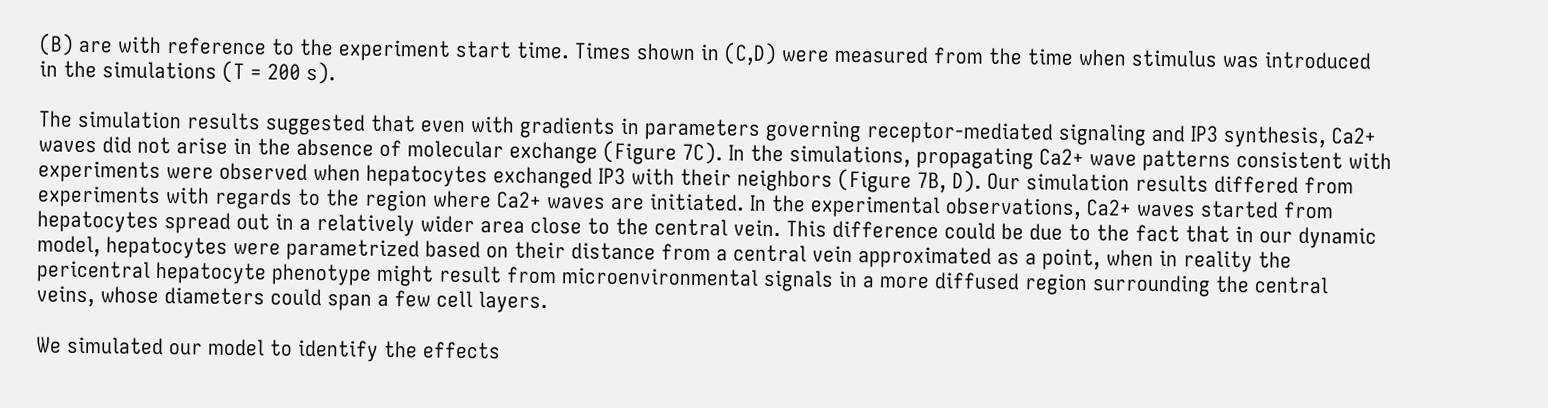(B) are with reference to the experiment start time. Times shown in (C,D) were measured from the time when stimulus was introduced in the simulations (T = 200 s).

The simulation results suggested that even with gradients in parameters governing receptor-mediated signaling and IP3 synthesis, Ca2+ waves did not arise in the absence of molecular exchange (Figure 7C). In the simulations, propagating Ca2+ wave patterns consistent with experiments were observed when hepatocytes exchanged IP3 with their neighbors (Figure 7B, D). Our simulation results differed from experiments with regards to the region where Ca2+ waves are initiated. In the experimental observations, Ca2+ waves started from hepatocytes spread out in a relatively wider area close to the central vein. This difference could be due to the fact that in our dynamic model, hepatocytes were parametrized based on their distance from a central vein approximated as a point, when in reality the pericentral hepatocyte phenotype might result from microenvironmental signals in a more diffused region surrounding the central veins, whose diameters could span a few cell layers.

We simulated our model to identify the effects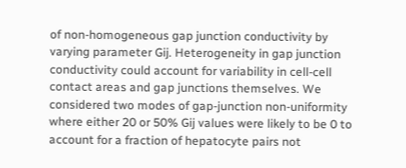of non-homogeneous gap junction conductivity by varying parameter Gij. Heterogeneity in gap junction conductivity could account for variability in cell-cell contact areas and gap junctions themselves. We considered two modes of gap-junction non-uniformity where either 20 or 50% Gij values were likely to be 0 to account for a fraction of hepatocyte pairs not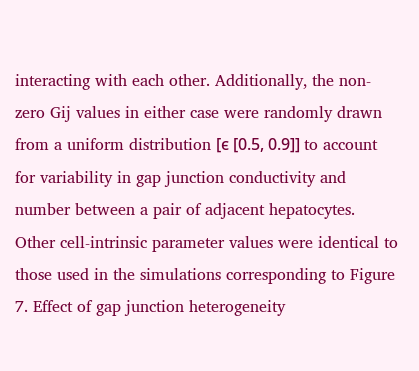interacting with each other. Additionally, the non-zero Gij values in either case were randomly drawn from a uniform distribution [ϵ [0.5, 0.9]] to account for variability in gap junction conductivity and number between a pair of adjacent hepatocytes. Other cell-intrinsic parameter values were identical to those used in the simulations corresponding to Figure 7. Effect of gap junction heterogeneity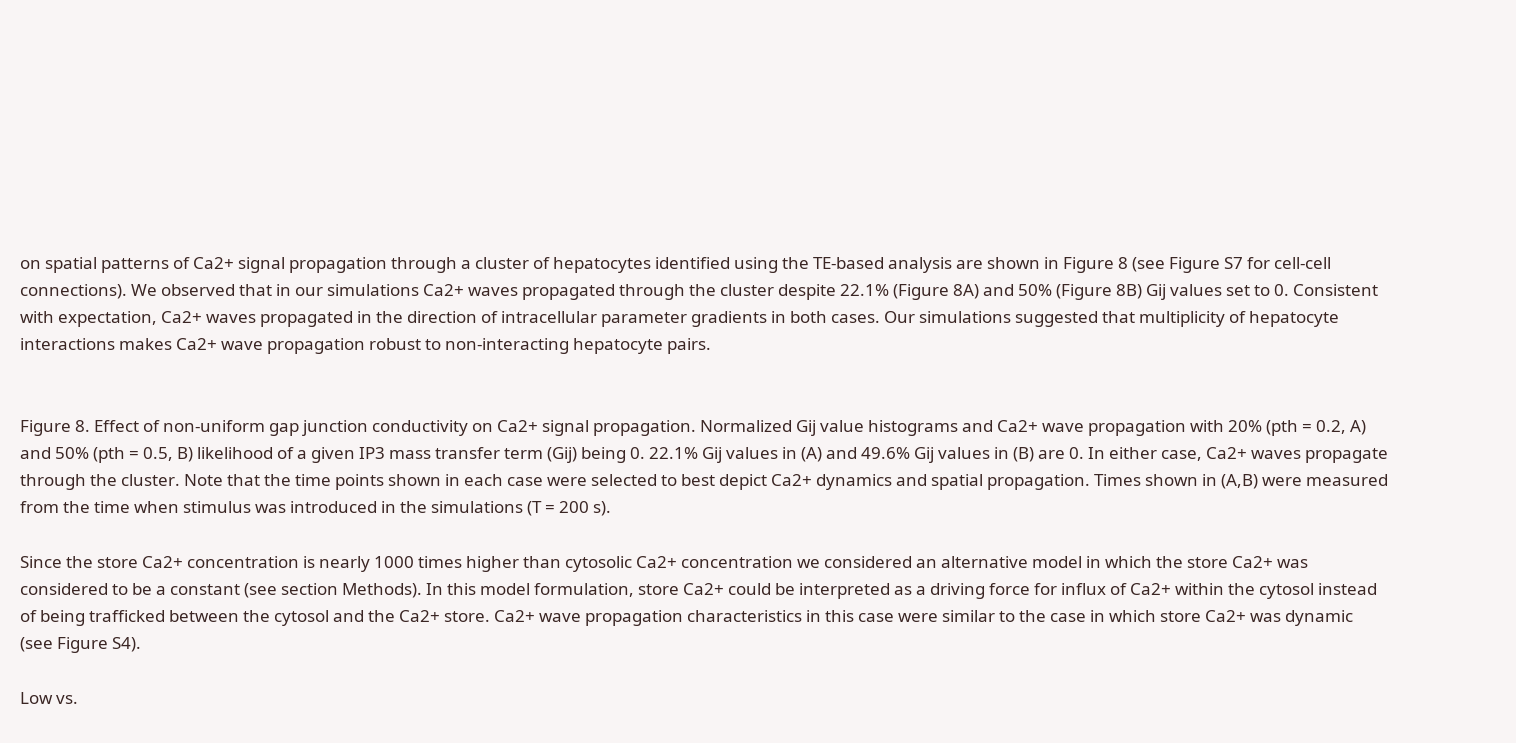on spatial patterns of Ca2+ signal propagation through a cluster of hepatocytes identified using the TE-based analysis are shown in Figure 8 (see Figure S7 for cell-cell connections). We observed that in our simulations Ca2+ waves propagated through the cluster despite 22.1% (Figure 8A) and 50% (Figure 8B) Gij values set to 0. Consistent with expectation, Ca2+ waves propagated in the direction of intracellular parameter gradients in both cases. Our simulations suggested that multiplicity of hepatocyte interactions makes Ca2+ wave propagation robust to non-interacting hepatocyte pairs.


Figure 8. Effect of non-uniform gap junction conductivity on Ca2+ signal propagation. Normalized Gij value histograms and Ca2+ wave propagation with 20% (pth = 0.2, A) and 50% (pth = 0.5, B) likelihood of a given IP3 mass transfer term (Gij) being 0. 22.1% Gij values in (A) and 49.6% Gij values in (B) are 0. In either case, Ca2+ waves propagate through the cluster. Note that the time points shown in each case were selected to best depict Ca2+ dynamics and spatial propagation. Times shown in (A,B) were measured from the time when stimulus was introduced in the simulations (T = 200 s).

Since the store Ca2+ concentration is nearly 1000 times higher than cytosolic Ca2+ concentration we considered an alternative model in which the store Ca2+ was considered to be a constant (see section Methods). In this model formulation, store Ca2+ could be interpreted as a driving force for influx of Ca2+ within the cytosol instead of being trafficked between the cytosol and the Ca2+ store. Ca2+ wave propagation characteristics in this case were similar to the case in which store Ca2+ was dynamic (see Figure S4).

Low vs.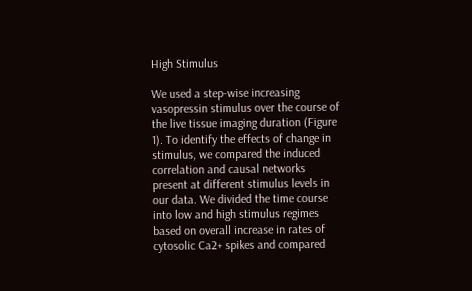High Stimulus

We used a step-wise increasing vasopressin stimulus over the course of the live tissue imaging duration (Figure 1). To identify the effects of change in stimulus, we compared the induced correlation and causal networks present at different stimulus levels in our data. We divided the time course into low and high stimulus regimes based on overall increase in rates of cytosolic Ca2+ spikes and compared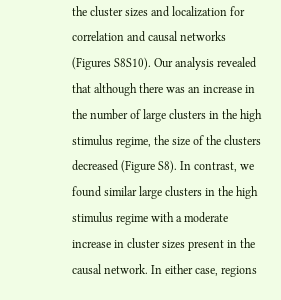the cluster sizes and localization for correlation and causal networks (Figures S8S10). Our analysis revealed that although there was an increase in the number of large clusters in the high stimulus regime, the size of the clusters decreased (Figure S8). In contrast, we found similar large clusters in the high stimulus regime with a moderate increase in cluster sizes present in the causal network. In either case, regions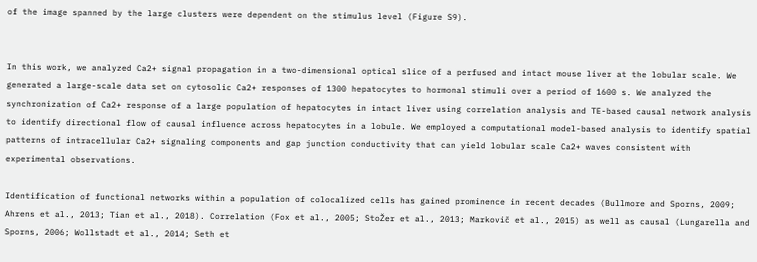of the image spanned by the large clusters were dependent on the stimulus level (Figure S9).


In this work, we analyzed Ca2+ signal propagation in a two-dimensional optical slice of a perfused and intact mouse liver at the lobular scale. We generated a large-scale data set on cytosolic Ca2+ responses of 1300 hepatocytes to hormonal stimuli over a period of 1600 s. We analyzed the synchronization of Ca2+ response of a large population of hepatocytes in intact liver using correlation analysis and TE-based causal network analysis to identify directional flow of causal influence across hepatocytes in a lobule. We employed a computational model-based analysis to identify spatial patterns of intracellular Ca2+ signaling components and gap junction conductivity that can yield lobular scale Ca2+ waves consistent with experimental observations.

Identification of functional networks within a population of colocalized cells has gained prominence in recent decades (Bullmore and Sporns, 2009; Ahrens et al., 2013; Tian et al., 2018). Correlation (Fox et al., 2005; StoŽer et al., 2013; Markovič et al., 2015) as well as causal (Lungarella and Sporns, 2006; Wollstadt et al., 2014; Seth et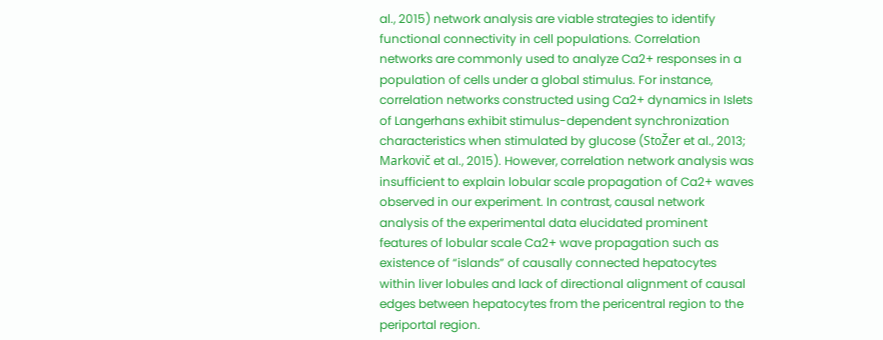al., 2015) network analysis are viable strategies to identify functional connectivity in cell populations. Correlation networks are commonly used to analyze Ca2+ responses in a population of cells under a global stimulus. For instance, correlation networks constructed using Ca2+ dynamics in Islets of Langerhans exhibit stimulus-dependent synchronization characteristics when stimulated by glucose (StoŽer et al., 2013; Markovič et al., 2015). However, correlation network analysis was insufficient to explain lobular scale propagation of Ca2+ waves observed in our experiment. In contrast, causal network analysis of the experimental data elucidated prominent features of lobular scale Ca2+ wave propagation such as existence of “islands” of causally connected hepatocytes within liver lobules and lack of directional alignment of causal edges between hepatocytes from the pericentral region to the periportal region.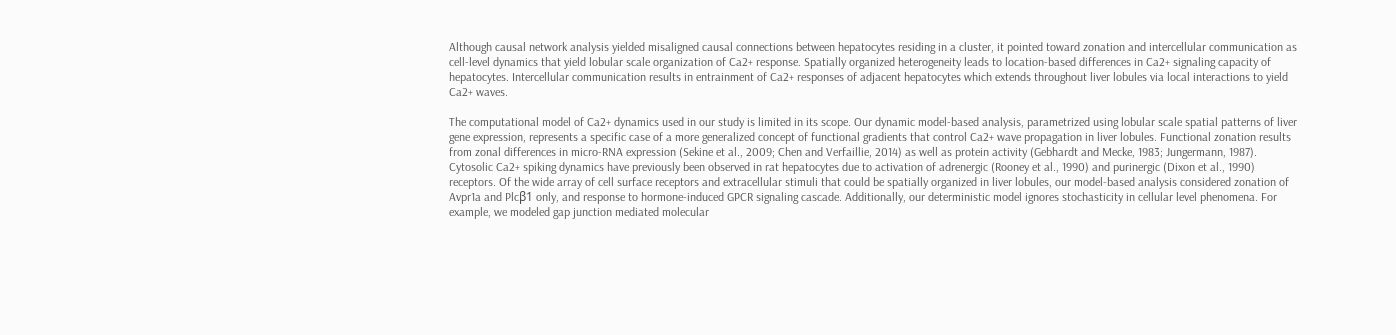Although causal network analysis yielded misaligned causal connections between hepatocytes residing in a cluster, it pointed toward zonation and intercellular communication as cell-level dynamics that yield lobular scale organization of Ca2+ response. Spatially organized heterogeneity leads to location-based differences in Ca2+ signaling capacity of hepatocytes. Intercellular communication results in entrainment of Ca2+ responses of adjacent hepatocytes which extends throughout liver lobules via local interactions to yield Ca2+ waves.

The computational model of Ca2+ dynamics used in our study is limited in its scope. Our dynamic model-based analysis, parametrized using lobular scale spatial patterns of liver gene expression, represents a specific case of a more generalized concept of functional gradients that control Ca2+ wave propagation in liver lobules. Functional zonation results from zonal differences in micro-RNA expression (Sekine et al., 2009; Chen and Verfaillie, 2014) as well as protein activity (Gebhardt and Mecke, 1983; Jungermann, 1987). Cytosolic Ca2+ spiking dynamics have previously been observed in rat hepatocytes due to activation of adrenergic (Rooney et al., 1990) and purinergic (Dixon et al., 1990) receptors. Of the wide array of cell surface receptors and extracellular stimuli that could be spatially organized in liver lobules, our model-based analysis considered zonation of Avpr1a and Plcβ1 only, and response to hormone-induced GPCR signaling cascade. Additionally, our deterministic model ignores stochasticity in cellular level phenomena. For example, we modeled gap junction mediated molecular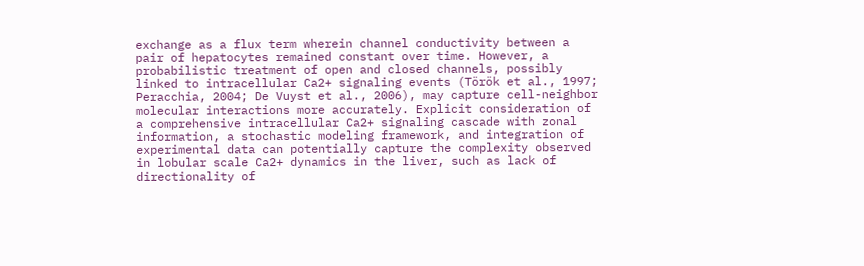exchange as a flux term wherein channel conductivity between a pair of hepatocytes remained constant over time. However, a probabilistic treatment of open and closed channels, possibly linked to intracellular Ca2+ signaling events (Török et al., 1997; Peracchia, 2004; De Vuyst et al., 2006), may capture cell-neighbor molecular interactions more accurately. Explicit consideration of a comprehensive intracellular Ca2+ signaling cascade with zonal information, a stochastic modeling framework, and integration of experimental data can potentially capture the complexity observed in lobular scale Ca2+ dynamics in the liver, such as lack of directionality of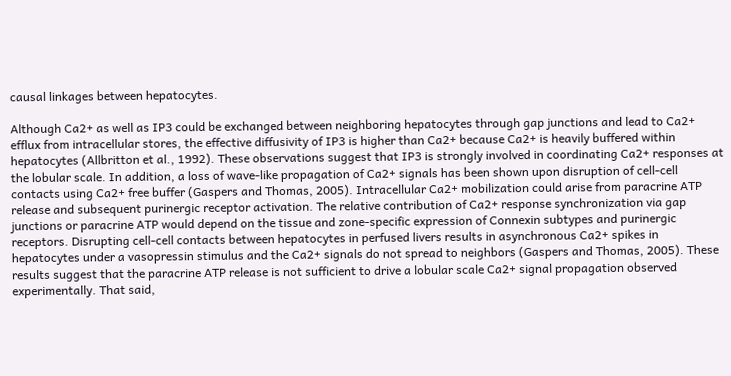causal linkages between hepatocytes.

Although Ca2+ as well as IP3 could be exchanged between neighboring hepatocytes through gap junctions and lead to Ca2+ efflux from intracellular stores, the effective diffusivity of IP3 is higher than Ca2+ because Ca2+ is heavily buffered within hepatocytes (Allbritton et al., 1992). These observations suggest that IP3 is strongly involved in coordinating Ca2+ responses at the lobular scale. In addition, a loss of wave-like propagation of Ca2+ signals has been shown upon disruption of cell-cell contacts using Ca2+ free buffer (Gaspers and Thomas, 2005). Intracellular Ca2+ mobilization could arise from paracrine ATP release and subsequent purinergic receptor activation. The relative contribution of Ca2+ response synchronization via gap junctions or paracrine ATP would depend on the tissue and zone-specific expression of Connexin subtypes and purinergic receptors. Disrupting cell-cell contacts between hepatocytes in perfused livers results in asynchronous Ca2+ spikes in hepatocytes under a vasopressin stimulus and the Ca2+ signals do not spread to neighbors (Gaspers and Thomas, 2005). These results suggest that the paracrine ATP release is not sufficient to drive a lobular scale Ca2+ signal propagation observed experimentally. That said,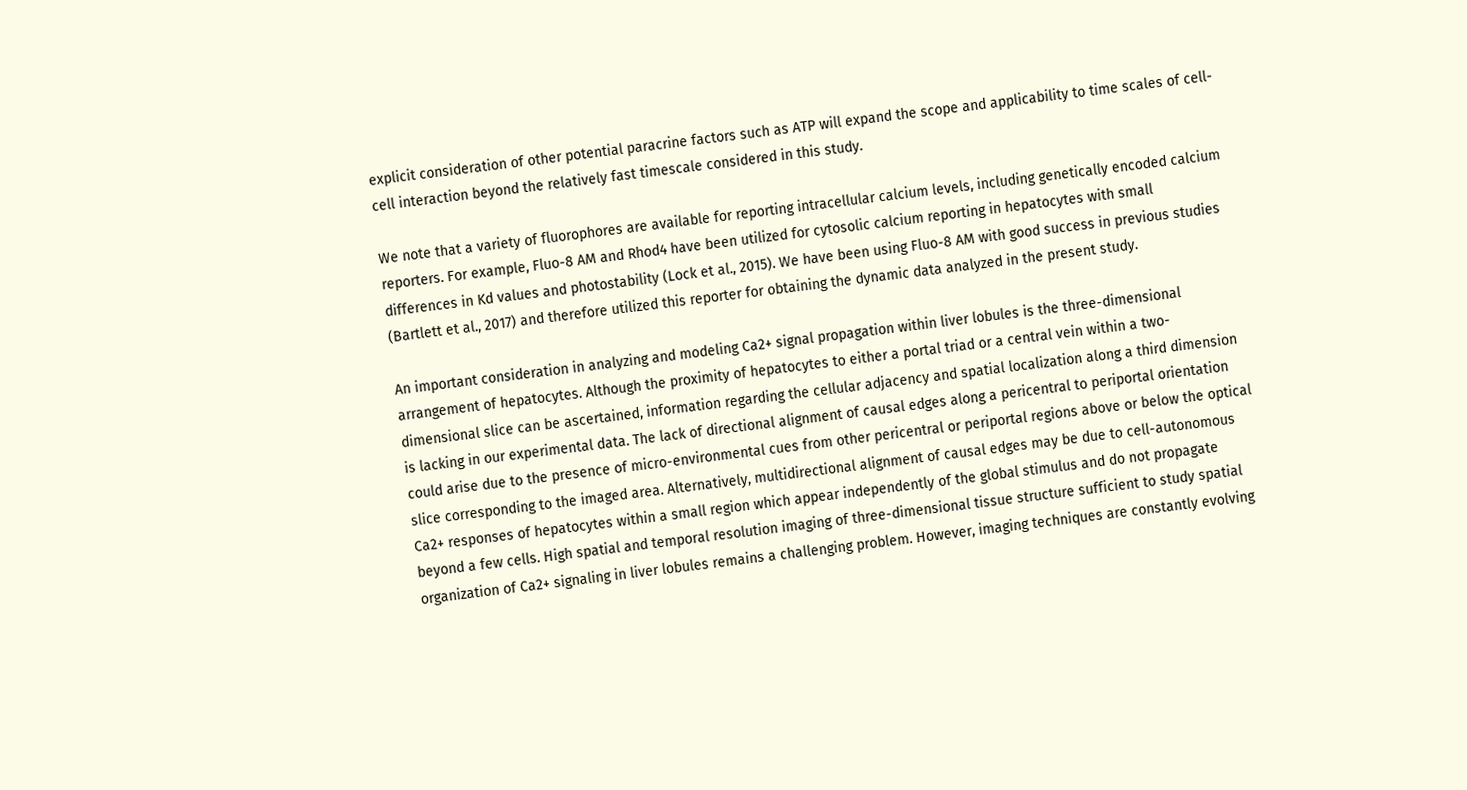explicit consideration of other potential paracrine factors such as ATP will expand the scope and applicability to time scales of cell-cell interaction beyond the relatively fast timescale considered in this study.

We note that a variety of fluorophores are available for reporting intracellular calcium levels, including genetically encoded calcium reporters. For example, Fluo-8 AM and Rhod4 have been utilized for cytosolic calcium reporting in hepatocytes with small differences in Kd values and photostability (Lock et al., 2015). We have been using Fluo-8 AM with good success in previous studies (Bartlett et al., 2017) and therefore utilized this reporter for obtaining the dynamic data analyzed in the present study.

An important consideration in analyzing and modeling Ca2+ signal propagation within liver lobules is the three-dimensional arrangement of hepatocytes. Although the proximity of hepatocytes to either a portal triad or a central vein within a two-dimensional slice can be ascertained, information regarding the cellular adjacency and spatial localization along a third dimension is lacking in our experimental data. The lack of directional alignment of causal edges along a pericentral to periportal orientation could arise due to the presence of micro-environmental cues from other pericentral or periportal regions above or below the optical slice corresponding to the imaged area. Alternatively, multidirectional alignment of causal edges may be due to cell-autonomous Ca2+ responses of hepatocytes within a small region which appear independently of the global stimulus and do not propagate beyond a few cells. High spatial and temporal resolution imaging of three-dimensional tissue structure sufficient to study spatial organization of Ca2+ signaling in liver lobules remains a challenging problem. However, imaging techniques are constantly evolving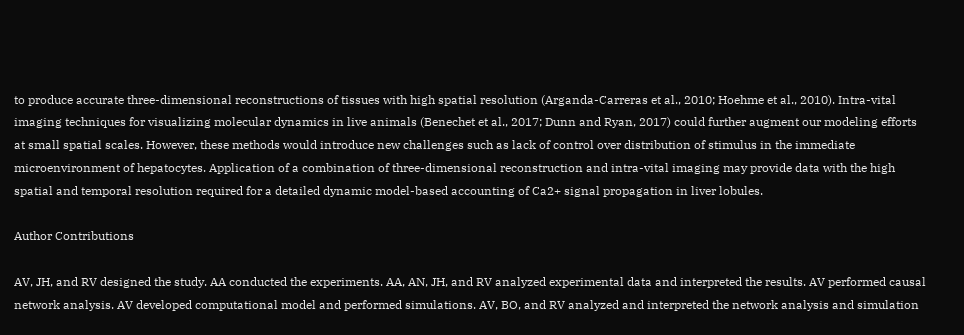to produce accurate three-dimensional reconstructions of tissues with high spatial resolution (Arganda-Carreras et al., 2010; Hoehme et al., 2010). Intra-vital imaging techniques for visualizing molecular dynamics in live animals (Benechet et al., 2017; Dunn and Ryan, 2017) could further augment our modeling efforts at small spatial scales. However, these methods would introduce new challenges such as lack of control over distribution of stimulus in the immediate microenvironment of hepatocytes. Application of a combination of three-dimensional reconstruction and intra-vital imaging may provide data with the high spatial and temporal resolution required for a detailed dynamic model-based accounting of Ca2+ signal propagation in liver lobules.

Author Contributions

AV, JH, and RV designed the study. AA conducted the experiments. AA, AN, JH, and RV analyzed experimental data and interpreted the results. AV performed causal network analysis. AV developed computational model and performed simulations. AV, BO, and RV analyzed and interpreted the network analysis and simulation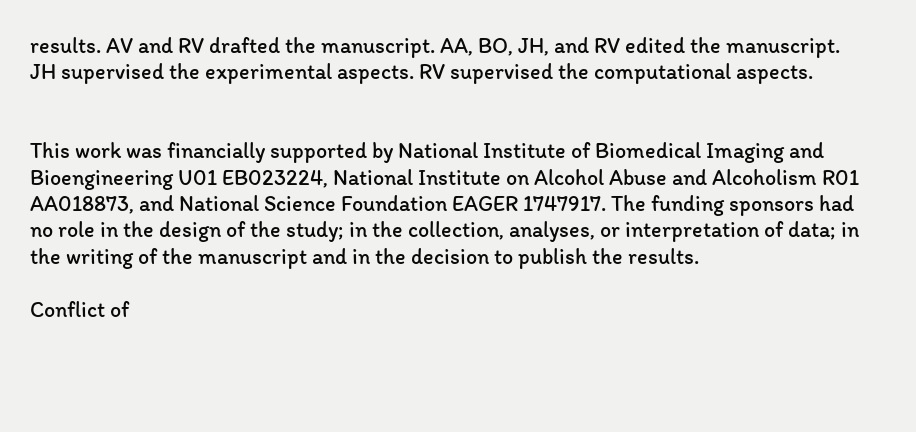results. AV and RV drafted the manuscript. AA, BO, JH, and RV edited the manuscript. JH supervised the experimental aspects. RV supervised the computational aspects.


This work was financially supported by National Institute of Biomedical Imaging and Bioengineering U01 EB023224, National Institute on Alcohol Abuse and Alcoholism R01 AA018873, and National Science Foundation EAGER 1747917. The funding sponsors had no role in the design of the study; in the collection, analyses, or interpretation of data; in the writing of the manuscript and in the decision to publish the results.

Conflict of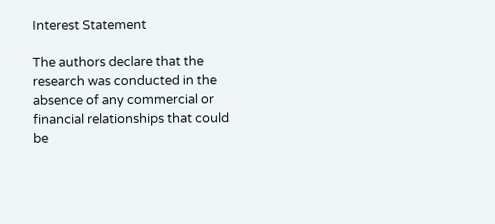Interest Statement

The authors declare that the research was conducted in the absence of any commercial or financial relationships that could be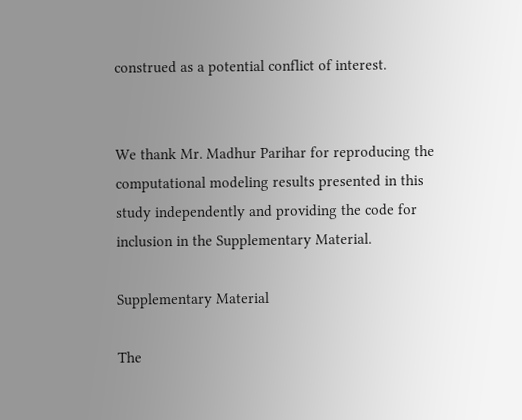construed as a potential conflict of interest.


We thank Mr. Madhur Parihar for reproducing the computational modeling results presented in this study independently and providing the code for inclusion in the Supplementary Material.

Supplementary Material

The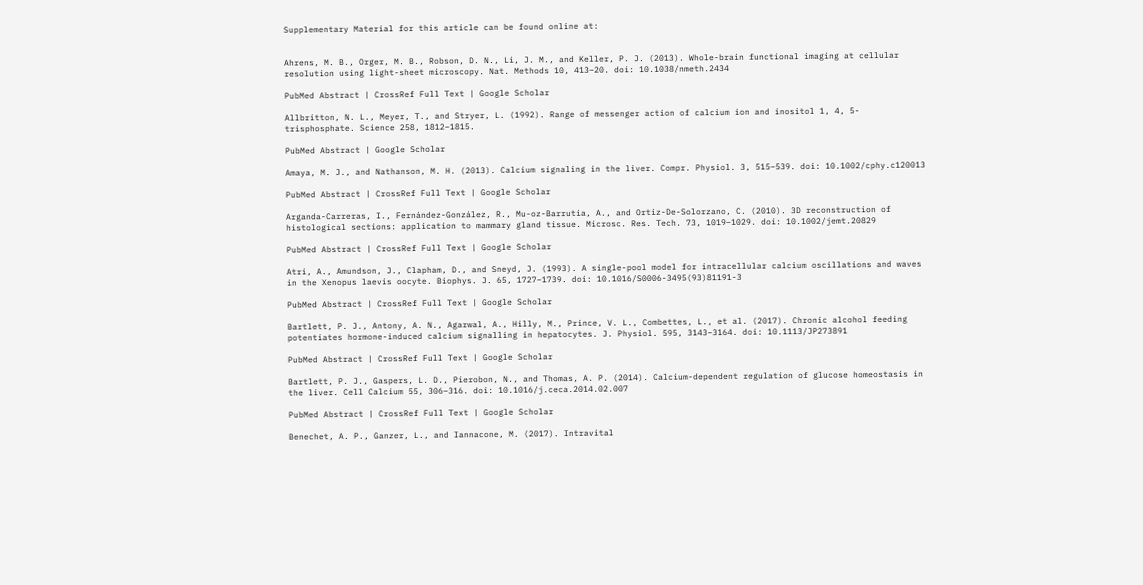Supplementary Material for this article can be found online at:


Ahrens, M. B., Orger, M. B., Robson, D. N., Li, J. M., and Keller, P. J. (2013). Whole-brain functional imaging at cellular resolution using light-sheet microscopy. Nat. Methods 10, 413–20. doi: 10.1038/nmeth.2434

PubMed Abstract | CrossRef Full Text | Google Scholar

Allbritton, N. L., Meyer, T., and Stryer, L. (1992). Range of messenger action of calcium ion and inositol 1, 4, 5-trisphosphate. Science 258, 1812–1815.

PubMed Abstract | Google Scholar

Amaya, M. J., and Nathanson, M. H. (2013). Calcium signaling in the liver. Compr. Physiol. 3, 515–539. doi: 10.1002/cphy.c120013

PubMed Abstract | CrossRef Full Text | Google Scholar

Arganda-Carreras, I., Fernández-González, R., Mu-oz-Barrutia, A., and Ortiz-De-Solorzano, C. (2010). 3D reconstruction of histological sections: application to mammary gland tissue. Microsc. Res. Tech. 73, 1019–1029. doi: 10.1002/jemt.20829

PubMed Abstract | CrossRef Full Text | Google Scholar

Atri, A., Amundson, J., Clapham, D., and Sneyd, J. (1993). A single-pool model for intracellular calcium oscillations and waves in the Xenopus laevis oocyte. Biophys. J. 65, 1727–1739. doi: 10.1016/S0006-3495(93)81191-3

PubMed Abstract | CrossRef Full Text | Google Scholar

Bartlett, P. J., Antony, A. N., Agarwal, A., Hilly, M., Prince, V. L., Combettes, L., et al. (2017). Chronic alcohol feeding potentiates hormone-induced calcium signalling in hepatocytes. J. Physiol. 595, 3143–3164. doi: 10.1113/JP273891

PubMed Abstract | CrossRef Full Text | Google Scholar

Bartlett, P. J., Gaspers, L. D., Pierobon, N., and Thomas, A. P. (2014). Calcium-dependent regulation of glucose homeostasis in the liver. Cell Calcium 55, 306–316. doi: 10.1016/j.ceca.2014.02.007

PubMed Abstract | CrossRef Full Text | Google Scholar

Benechet, A. P., Ganzer, L., and Iannacone, M. (2017). Intravital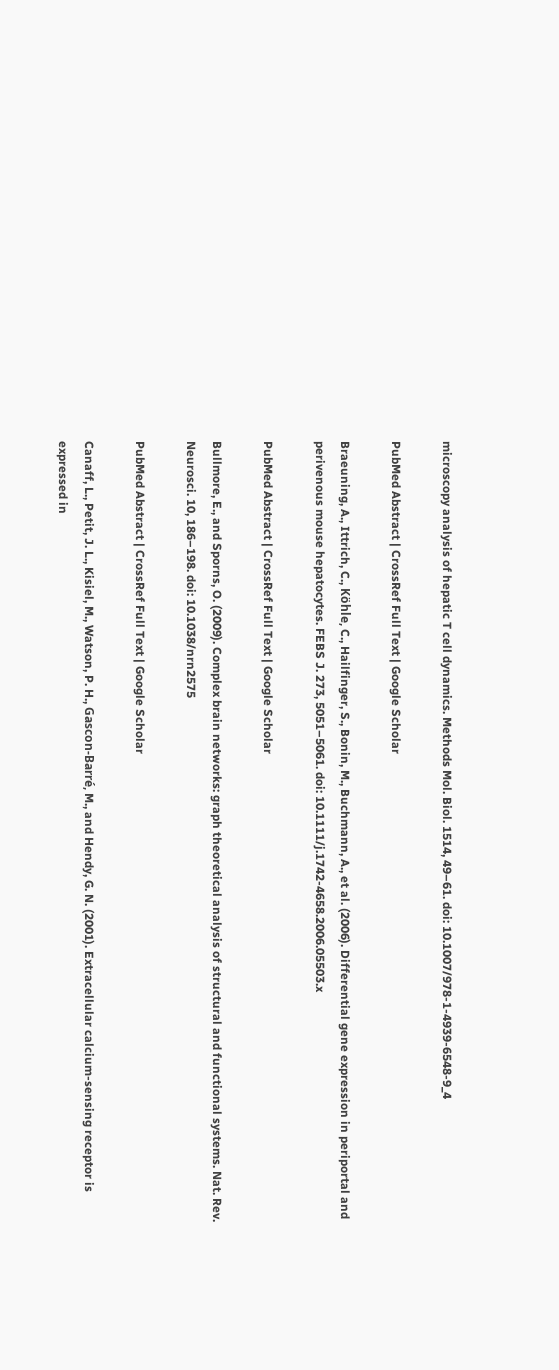microscopy analysis of hepatic T cell dynamics. Methods Mol. Biol. 1514, 49–61. doi: 10.1007/978-1-4939-6548-9_4

PubMed Abstract | CrossRef Full Text | Google Scholar

Braeuning, A., Ittrich, C., Köhle, C., Hailfinger, S., Bonin, M., Buchmann, A., et al. (2006). Differential gene expression in periportal and perivenous mouse hepatocytes. FEBS J. 273, 5051–5061. doi: 10.1111/j.1742-4658.2006.05503.x

PubMed Abstract | CrossRef Full Text | Google Scholar

Bullmore, E., and Sporns, O. (2009). Complex brain networks: graph theoretical analysis of structural and functional systems. Nat. Rev. Neurosci. 10, 186–198. doi: 10.1038/nrn2575

PubMed Abstract | CrossRef Full Text | Google Scholar

Canaff, L., Petit, J. L., Kisiel, M., Watson, P. H., Gascon-Barré, M., and Hendy, G. N. (2001). Extracellular calcium-sensing receptor is expressed in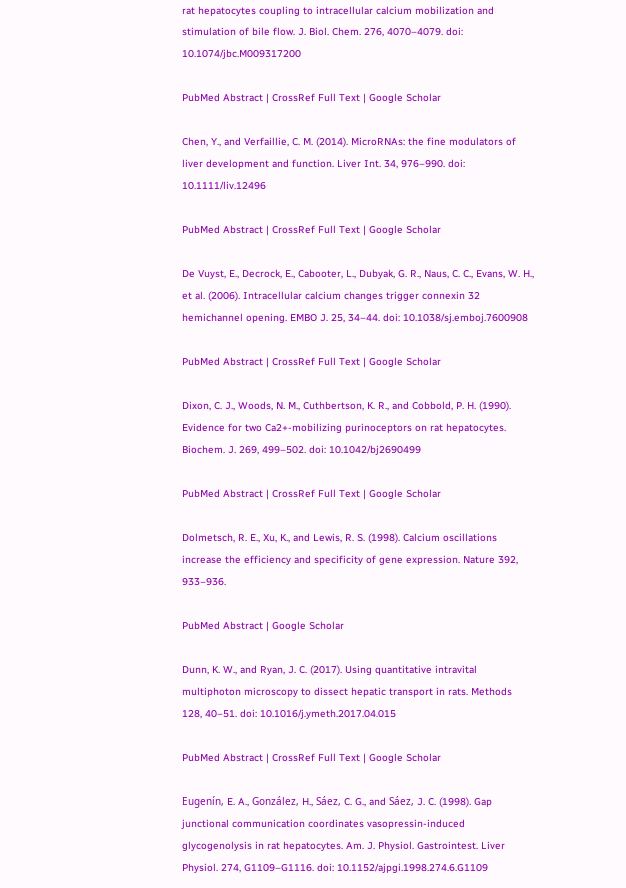rat hepatocytes coupling to intracellular calcium mobilization and stimulation of bile flow. J. Biol. Chem. 276, 4070–4079. doi: 10.1074/jbc.M009317200

PubMed Abstract | CrossRef Full Text | Google Scholar

Chen, Y., and Verfaillie, C. M. (2014). MicroRNAs: the fine modulators of liver development and function. Liver Int. 34, 976–990. doi: 10.1111/liv.12496

PubMed Abstract | CrossRef Full Text | Google Scholar

De Vuyst, E., Decrock, E., Cabooter, L., Dubyak, G. R., Naus, C. C., Evans, W. H., et al. (2006). Intracellular calcium changes trigger connexin 32 hemichannel opening. EMBO J. 25, 34–44. doi: 10.1038/sj.emboj.7600908

PubMed Abstract | CrossRef Full Text | Google Scholar

Dixon, C. J., Woods, N. M., Cuthbertson, K. R., and Cobbold, P. H. (1990). Evidence for two Ca2+-mobilizing purinoceptors on rat hepatocytes. Biochem. J. 269, 499–502. doi: 10.1042/bj2690499

PubMed Abstract | CrossRef Full Text | Google Scholar

Dolmetsch, R. E., Xu, K., and Lewis, R. S. (1998). Calcium oscillations increase the efficiency and specificity of gene expression. Nature 392, 933–936.

PubMed Abstract | Google Scholar

Dunn, K. W., and Ryan, J. C. (2017). Using quantitative intravital multiphoton microscopy to dissect hepatic transport in rats. Methods 128, 40–51. doi: 10.1016/j.ymeth.2017.04.015

PubMed Abstract | CrossRef Full Text | Google Scholar

Eugenín, E. A., González, H., Sáez, C. G., and Sáez, J. C. (1998). Gap junctional communication coordinates vasopressin-induced glycogenolysis in rat hepatocytes. Am. J. Physiol. Gastrointest. Liver Physiol. 274, G1109–G1116. doi: 10.1152/ajpgi.1998.274.6.G1109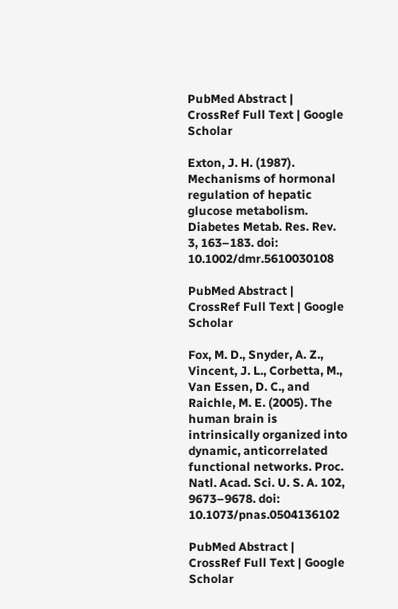PubMed Abstract | CrossRef Full Text | Google Scholar

Exton, J. H. (1987). Mechanisms of hormonal regulation of hepatic glucose metabolism. Diabetes Metab. Res. Rev. 3, 163–183. doi: 10.1002/dmr.5610030108

PubMed Abstract | CrossRef Full Text | Google Scholar

Fox, M. D., Snyder, A. Z., Vincent, J. L., Corbetta, M., Van Essen, D. C., and Raichle, M. E. (2005). The human brain is intrinsically organized into dynamic, anticorrelated functional networks. Proc. Natl. Acad. Sci. U. S. A. 102, 9673–9678. doi: 10.1073/pnas.0504136102

PubMed Abstract | CrossRef Full Text | Google Scholar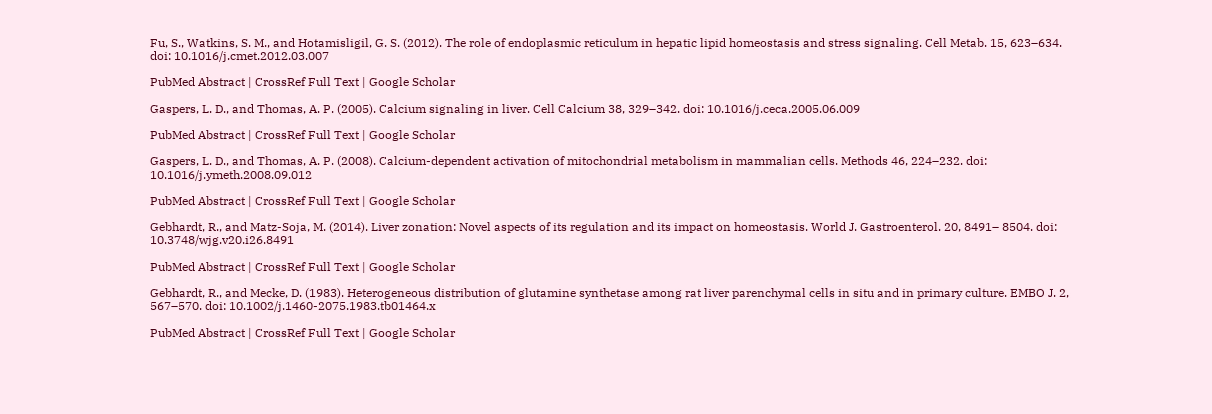Fu, S., Watkins, S. M., and Hotamisligil, G. S. (2012). The role of endoplasmic reticulum in hepatic lipid homeostasis and stress signaling. Cell Metab. 15, 623–634. doi: 10.1016/j.cmet.2012.03.007

PubMed Abstract | CrossRef Full Text | Google Scholar

Gaspers, L. D., and Thomas, A. P. (2005). Calcium signaling in liver. Cell Calcium 38, 329–342. doi: 10.1016/j.ceca.2005.06.009

PubMed Abstract | CrossRef Full Text | Google Scholar

Gaspers, L. D., and Thomas, A. P. (2008). Calcium-dependent activation of mitochondrial metabolism in mammalian cells. Methods 46, 224–232. doi: 10.1016/j.ymeth.2008.09.012

PubMed Abstract | CrossRef Full Text | Google Scholar

Gebhardt, R., and Matz-Soja, M. (2014). Liver zonation: Novel aspects of its regulation and its impact on homeostasis. World J. Gastroenterol. 20, 8491– 8504. doi: 10.3748/wjg.v20.i26.8491

PubMed Abstract | CrossRef Full Text | Google Scholar

Gebhardt, R., and Mecke, D. (1983). Heterogeneous distribution of glutamine synthetase among rat liver parenchymal cells in situ and in primary culture. EMBO J. 2, 567–570. doi: 10.1002/j.1460-2075.1983.tb01464.x

PubMed Abstract | CrossRef Full Text | Google Scholar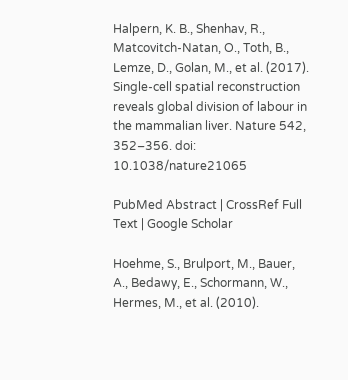Halpern, K. B., Shenhav, R., Matcovitch-Natan, O., Toth, B., Lemze, D., Golan, M., et al. (2017). Single-cell spatial reconstruction reveals global division of labour in the mammalian liver. Nature 542, 352–356. doi: 10.1038/nature21065

PubMed Abstract | CrossRef Full Text | Google Scholar

Hoehme, S., Brulport, M., Bauer, A., Bedawy, E., Schormann, W., Hermes, M., et al. (2010).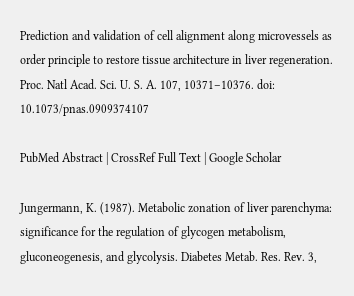Prediction and validation of cell alignment along microvessels as order principle to restore tissue architecture in liver regeneration. Proc. Natl Acad. Sci. U. S. A. 107, 10371–10376. doi: 10.1073/pnas.0909374107

PubMed Abstract | CrossRef Full Text | Google Scholar

Jungermann, K. (1987). Metabolic zonation of liver parenchyma: significance for the regulation of glycogen metabolism, gluconeogenesis, and glycolysis. Diabetes Metab. Res. Rev. 3,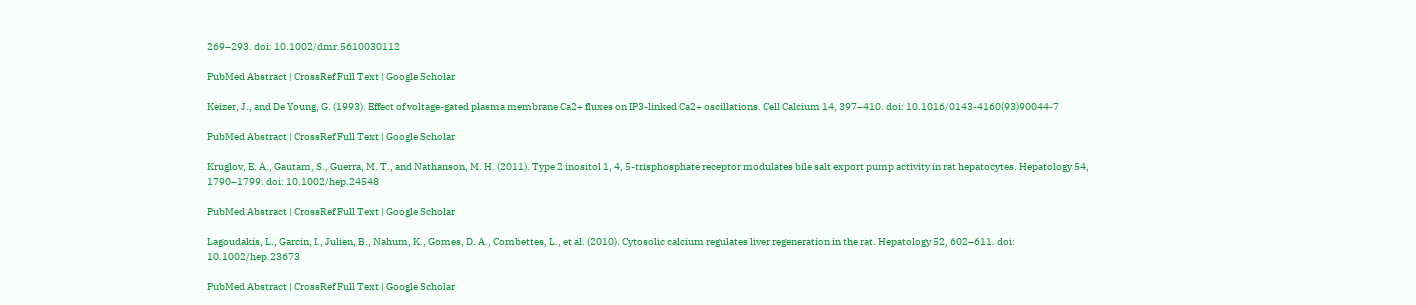269–293. doi: 10.1002/dmr.5610030112

PubMed Abstract | CrossRef Full Text | Google Scholar

Keizer, J., and De Young, G. (1993). Effect of voltage-gated plasma membrane Ca2+ fluxes on IP3-linked Ca2+ oscillations. Cell Calcium 14, 397–410. doi: 10.1016/0143-4160(93)90044-7

PubMed Abstract | CrossRef Full Text | Google Scholar

Kruglov, E. A., Gautam, S., Guerra, M. T., and Nathanson, M. H. (2011). Type 2 inositol 1, 4, 5-trisphosphate receptor modulates bile salt export pump activity in rat hepatocytes. Hepatology 54, 1790–1799. doi: 10.1002/hep.24548

PubMed Abstract | CrossRef Full Text | Google Scholar

Lagoudakis, L., Garcin, I., Julien, B., Nahum, K., Gomes, D. A., Combettes, L., et al. (2010). Cytosolic calcium regulates liver regeneration in the rat. Hepatology 52, 602–611. doi: 10.1002/hep.23673

PubMed Abstract | CrossRef Full Text | Google Scholar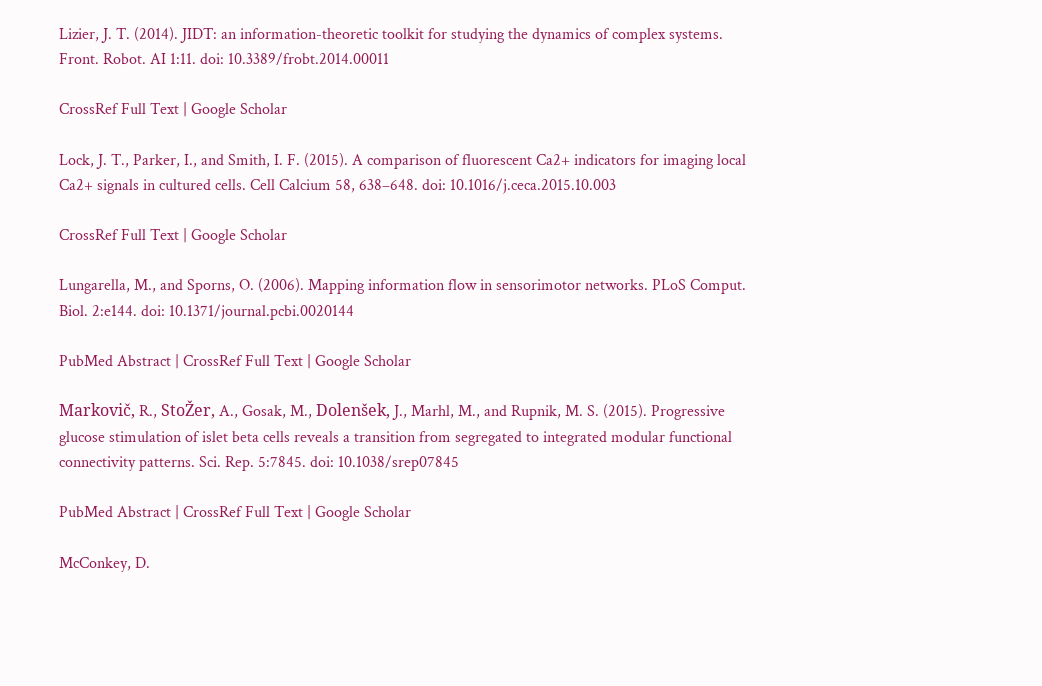Lizier, J. T. (2014). JIDT: an information-theoretic toolkit for studying the dynamics of complex systems. Front. Robot. AI 1:11. doi: 10.3389/frobt.2014.00011

CrossRef Full Text | Google Scholar

Lock, J. T., Parker, I., and Smith, I. F. (2015). A comparison of fluorescent Ca2+ indicators for imaging local Ca2+ signals in cultured cells. Cell Calcium 58, 638–648. doi: 10.1016/j.ceca.2015.10.003

CrossRef Full Text | Google Scholar

Lungarella, M., and Sporns, O. (2006). Mapping information flow in sensorimotor networks. PLoS Comput. Biol. 2:e144. doi: 10.1371/journal.pcbi.0020144

PubMed Abstract | CrossRef Full Text | Google Scholar

Markovič, R., StoŽer, A., Gosak, M., Dolenšek, J., Marhl, M., and Rupnik, M. S. (2015). Progressive glucose stimulation of islet beta cells reveals a transition from segregated to integrated modular functional connectivity patterns. Sci. Rep. 5:7845. doi: 10.1038/srep07845

PubMed Abstract | CrossRef Full Text | Google Scholar

McConkey, D.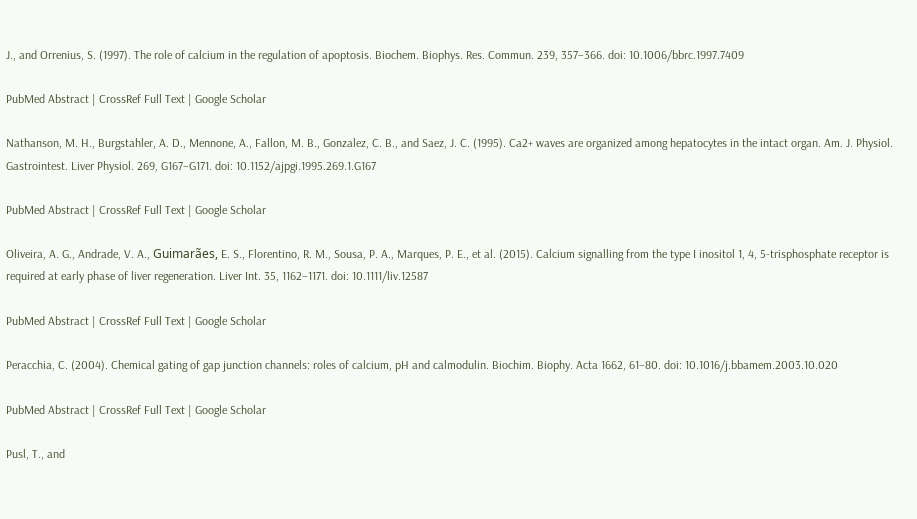J., and Orrenius, S. (1997). The role of calcium in the regulation of apoptosis. Biochem. Biophys. Res. Commun. 239, 357–366. doi: 10.1006/bbrc.1997.7409

PubMed Abstract | CrossRef Full Text | Google Scholar

Nathanson, M. H., Burgstahler, A. D., Mennone, A., Fallon, M. B., Gonzalez, C. B., and Saez, J. C. (1995). Ca2+ waves are organized among hepatocytes in the intact organ. Am. J. Physiol. Gastrointest. Liver Physiol. 269, G167–G171. doi: 10.1152/ajpgi.1995.269.1.G167

PubMed Abstract | CrossRef Full Text | Google Scholar

Oliveira, A. G., Andrade, V. A., Guimarães, E. S., Florentino, R. M., Sousa, P. A., Marques, P. E., et al. (2015). Calcium signalling from the type I inositol 1, 4, 5-trisphosphate receptor is required at early phase of liver regeneration. Liver Int. 35, 1162–1171. doi: 10.1111/liv.12587

PubMed Abstract | CrossRef Full Text | Google Scholar

Peracchia, C. (2004). Chemical gating of gap junction channels: roles of calcium, pH and calmodulin. Biochim. Biophy. Acta 1662, 61–80. doi: 10.1016/j.bbamem.2003.10.020

PubMed Abstract | CrossRef Full Text | Google Scholar

Pusl, T., and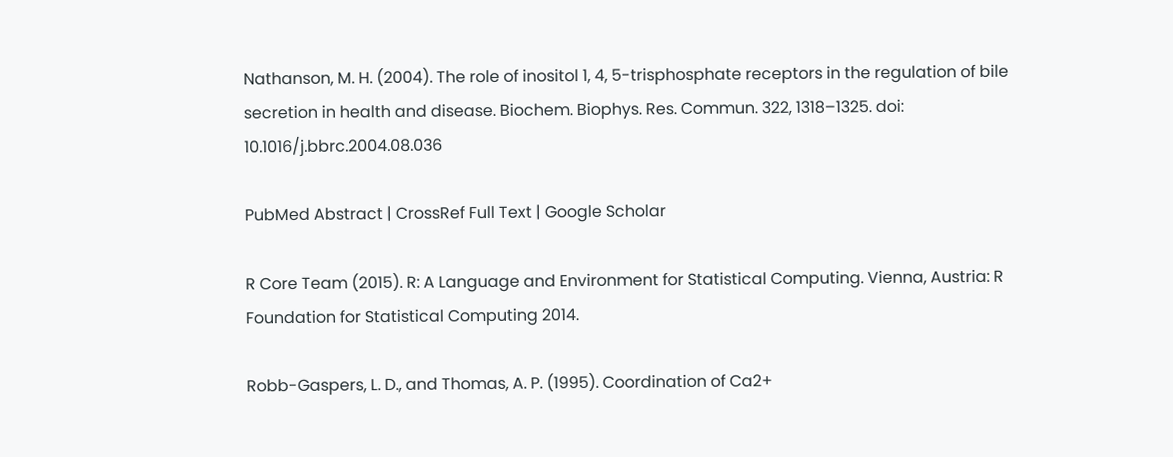Nathanson, M. H. (2004). The role of inositol 1, 4, 5-trisphosphate receptors in the regulation of bile secretion in health and disease. Biochem. Biophys. Res. Commun. 322, 1318–1325. doi: 10.1016/j.bbrc.2004.08.036

PubMed Abstract | CrossRef Full Text | Google Scholar

R Core Team (2015). R: A Language and Environment for Statistical Computing. Vienna, Austria: R Foundation for Statistical Computing 2014.

Robb-Gaspers, L. D., and Thomas, A. P. (1995). Coordination of Ca2+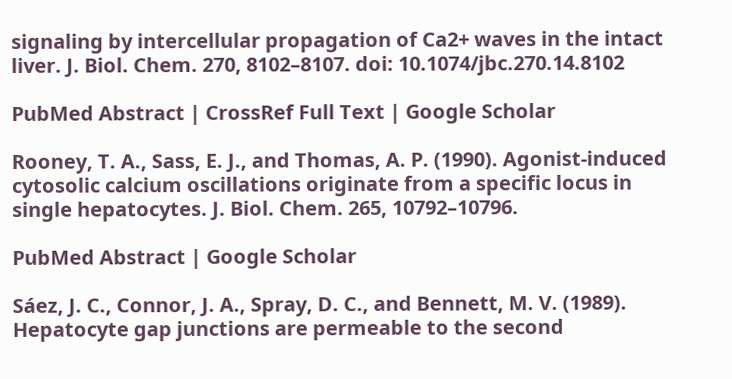signaling by intercellular propagation of Ca2+ waves in the intact liver. J. Biol. Chem. 270, 8102–8107. doi: 10.1074/jbc.270.14.8102

PubMed Abstract | CrossRef Full Text | Google Scholar

Rooney, T. A., Sass, E. J., and Thomas, A. P. (1990). Agonist-induced cytosolic calcium oscillations originate from a specific locus in single hepatocytes. J. Biol. Chem. 265, 10792–10796.

PubMed Abstract | Google Scholar

Sáez, J. C., Connor, J. A., Spray, D. C., and Bennett, M. V. (1989). Hepatocyte gap junctions are permeable to the second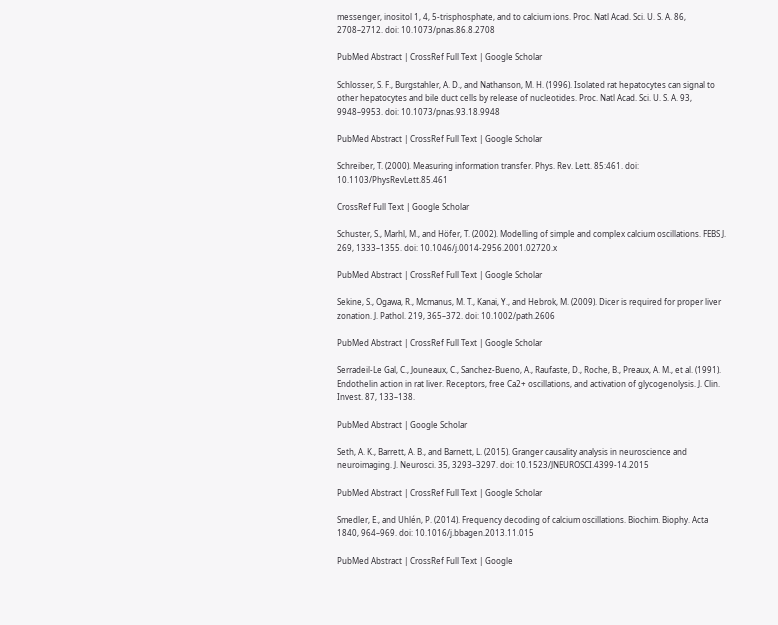messenger, inositol 1, 4, 5-trisphosphate, and to calcium ions. Proc. Natl Acad. Sci. U. S. A. 86, 2708–2712. doi: 10.1073/pnas.86.8.2708

PubMed Abstract | CrossRef Full Text | Google Scholar

Schlosser, S. F., Burgstahler, A. D., and Nathanson, M. H. (1996). Isolated rat hepatocytes can signal to other hepatocytes and bile duct cells by release of nucleotides. Proc. Natl Acad. Sci. U. S. A. 93, 9948–9953. doi: 10.1073/pnas.93.18.9948

PubMed Abstract | CrossRef Full Text | Google Scholar

Schreiber, T. (2000). Measuring information transfer. Phys. Rev. Lett. 85:461. doi: 10.1103/PhysRevLett.85.461

CrossRef Full Text | Google Scholar

Schuster, S., Marhl, M., and Höfer, T. (2002). Modelling of simple and complex calcium oscillations. FEBS J. 269, 1333–1355. doi: 10.1046/j.0014-2956.2001.02720.x

PubMed Abstract | CrossRef Full Text | Google Scholar

Sekine, S., Ogawa, R., Mcmanus, M. T., Kanai, Y., and Hebrok, M. (2009). Dicer is required for proper liver zonation. J. Pathol. 219, 365–372. doi: 10.1002/path.2606

PubMed Abstract | CrossRef Full Text | Google Scholar

Serradeil-Le Gal, C., Jouneaux, C., Sanchez-Bueno, A., Raufaste, D., Roche, B., Preaux, A. M., et al. (1991). Endothelin action in rat liver. Receptors, free Ca2+ oscillations, and activation of glycogenolysis. J. Clin. Invest. 87, 133–138.

PubMed Abstract | Google Scholar

Seth, A. K., Barrett, A. B., and Barnett, L. (2015). Granger causality analysis in neuroscience and neuroimaging. J. Neurosci. 35, 3293–3297. doi: 10.1523/JNEUROSCI.4399-14.2015

PubMed Abstract | CrossRef Full Text | Google Scholar

Smedler, E., and Uhlén, P. (2014). Frequency decoding of calcium oscillations. Biochim. Biophy. Acta 1840, 964–969. doi: 10.1016/j.bbagen.2013.11.015

PubMed Abstract | CrossRef Full Text | Google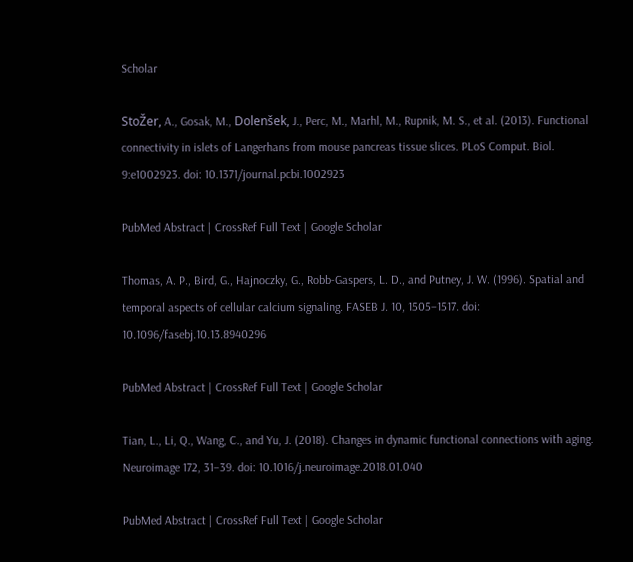Scholar

StoŽer, A., Gosak, M., Dolenšek, J., Perc, M., Marhl, M., Rupnik, M. S., et al. (2013). Functional connectivity in islets of Langerhans from mouse pancreas tissue slices. PLoS Comput. Biol. 9:e1002923. doi: 10.1371/journal.pcbi.1002923

PubMed Abstract | CrossRef Full Text | Google Scholar

Thomas, A. P., Bird, G., Hajnoczky, G., Robb-Gaspers, L. D., and Putney, J. W. (1996). Spatial and temporal aspects of cellular calcium signaling. FASEB J. 10, 1505–1517. doi: 10.1096/fasebj.10.13.8940296

PubMed Abstract | CrossRef Full Text | Google Scholar

Tian, L., Li, Q., Wang, C., and Yu, J. (2018). Changes in dynamic functional connections with aging. Neuroimage 172, 31–39. doi: 10.1016/j.neuroimage.2018.01.040

PubMed Abstract | CrossRef Full Text | Google Scholar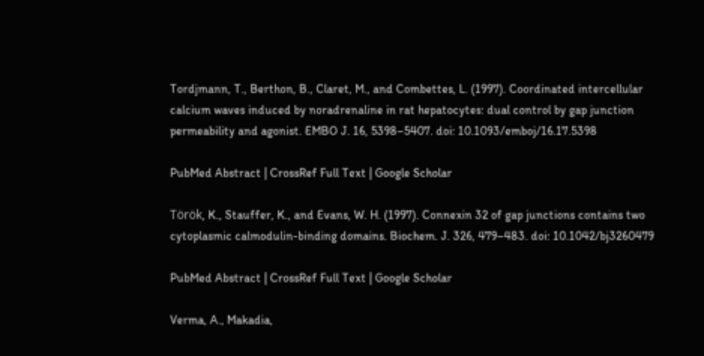Tordjmann, T., Berthon, B., Claret, M., and Combettes, L. (1997). Coordinated intercellular calcium waves induced by noradrenaline in rat hepatocytes: dual control by gap junction permeability and agonist. EMBO J. 16, 5398–5407. doi: 10.1093/emboj/16.17.5398

PubMed Abstract | CrossRef Full Text | Google Scholar

Török, K., Stauffer, K., and Evans, W. H. (1997). Connexin 32 of gap junctions contains two cytoplasmic calmodulin-binding domains. Biochem. J. 326, 479–483. doi: 10.1042/bj3260479

PubMed Abstract | CrossRef Full Text | Google Scholar

Verma, A., Makadia,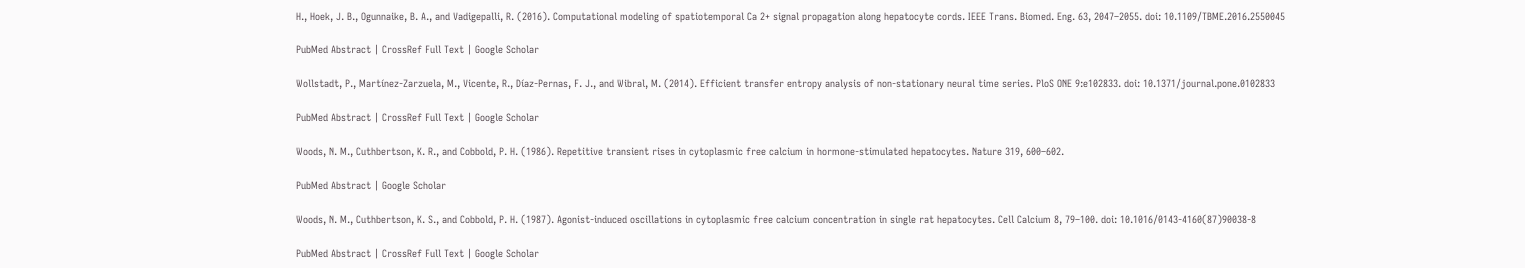H., Hoek, J. B., Ogunnaike, B. A., and Vadigepalli, R. (2016). Computational modeling of spatiotemporal Ca 2+ signal propagation along hepatocyte cords. IEEE Trans. Biomed. Eng. 63, 2047–2055. doi: 10.1109/TBME.2016.2550045

PubMed Abstract | CrossRef Full Text | Google Scholar

Wollstadt, P., Martínez-Zarzuela, M., Vicente, R., Díaz-Pernas, F. J., and Wibral, M. (2014). Efficient transfer entropy analysis of non-stationary neural time series. PloS ONE 9:e102833. doi: 10.1371/journal.pone.0102833

PubMed Abstract | CrossRef Full Text | Google Scholar

Woods, N. M., Cuthbertson, K. R., and Cobbold, P. H. (1986). Repetitive transient rises in cytoplasmic free calcium in hormone-stimulated hepatocytes. Nature 319, 600–602.

PubMed Abstract | Google Scholar

Woods, N. M., Cuthbertson, K. S., and Cobbold, P. H. (1987). Agonist-induced oscillations in cytoplasmic free calcium concentration in single rat hepatocytes. Cell Calcium 8, 79–100. doi: 10.1016/0143-4160(87)90038-8

PubMed Abstract | CrossRef Full Text | Google Scholar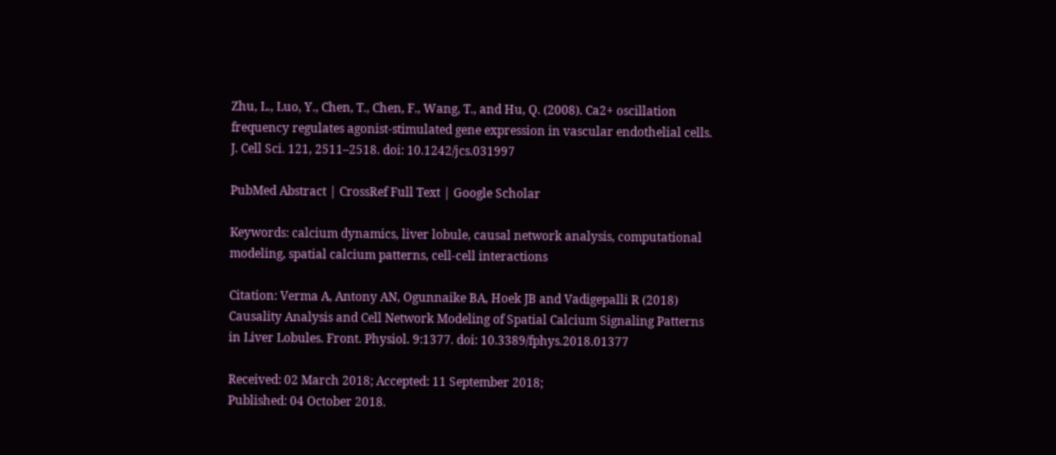Zhu, L., Luo, Y., Chen, T., Chen, F., Wang, T., and Hu, Q. (2008). Ca2+ oscillation frequency regulates agonist-stimulated gene expression in vascular endothelial cells. J. Cell Sci. 121, 2511–2518. doi: 10.1242/jcs.031997

PubMed Abstract | CrossRef Full Text | Google Scholar

Keywords: calcium dynamics, liver lobule, causal network analysis, computational modeling, spatial calcium patterns, cell-cell interactions

Citation: Verma A, Antony AN, Ogunnaike BA, Hoek JB and Vadigepalli R (2018) Causality Analysis and Cell Network Modeling of Spatial Calcium Signaling Patterns in Liver Lobules. Front. Physiol. 9:1377. doi: 10.3389/fphys.2018.01377

Received: 02 March 2018; Accepted: 11 September 2018;
Published: 04 October 2018.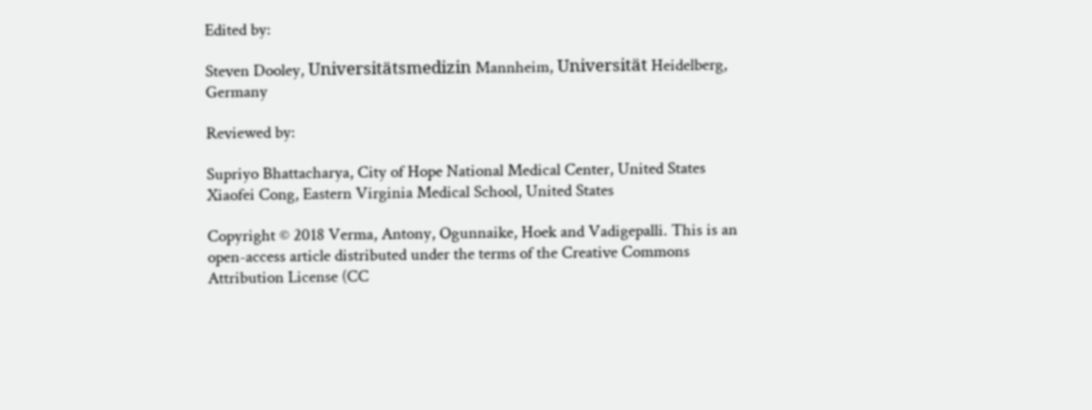Edited by:

Steven Dooley, Universitätsmedizin Mannheim, Universität Heidelberg, Germany

Reviewed by:

Supriyo Bhattacharya, City of Hope National Medical Center, United States
Xiaofei Cong, Eastern Virginia Medical School, United States

Copyright © 2018 Verma, Antony, Ogunnaike, Hoek and Vadigepalli. This is an open-access article distributed under the terms of the Creative Commons Attribution License (CC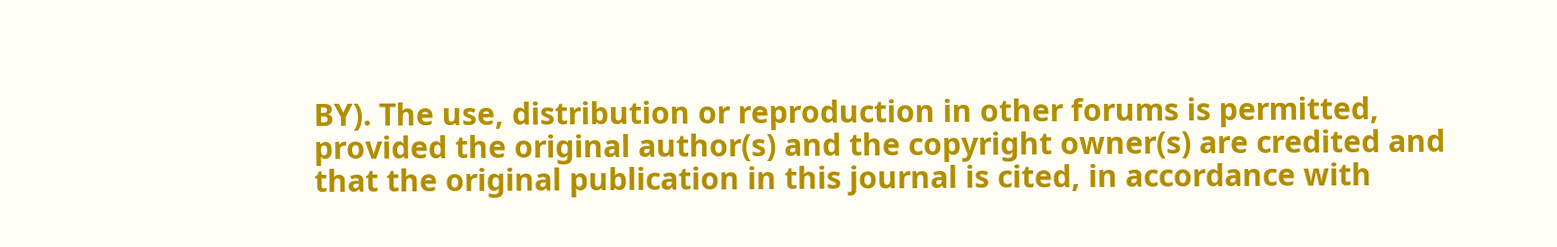BY). The use, distribution or reproduction in other forums is permitted, provided the original author(s) and the copyright owner(s) are credited and that the original publication in this journal is cited, in accordance with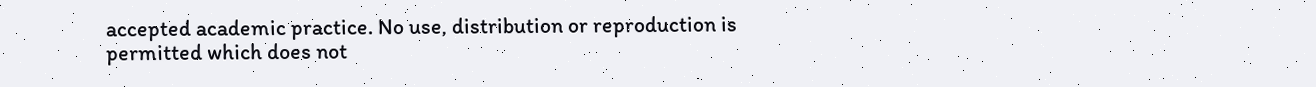accepted academic practice. No use, distribution or reproduction is permitted which does not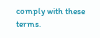comply with these terms.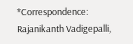*Correspondence: Rajanikanth Vadigepalli,